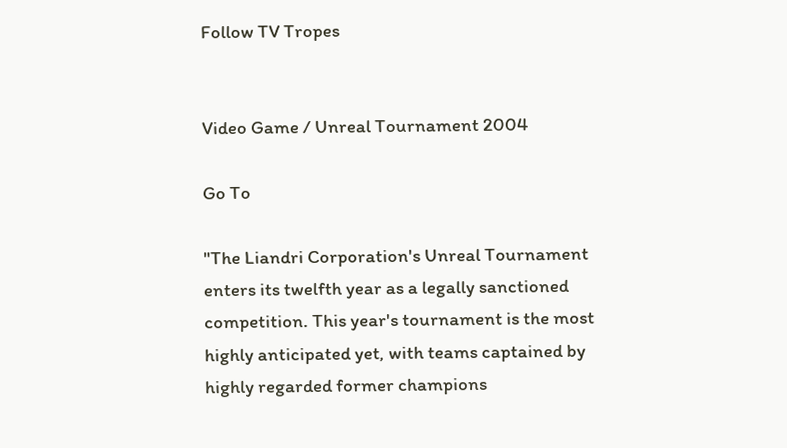Follow TV Tropes


Video Game / Unreal Tournament 2004

Go To

"The Liandri Corporation's Unreal Tournament enters its twelfth year as a legally sanctioned competition. This year's tournament is the most highly anticipated yet, with teams captained by highly regarded former champions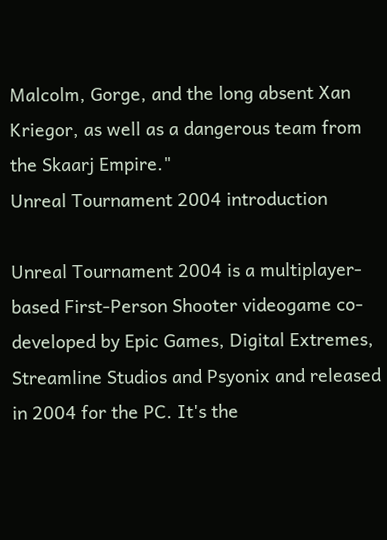Malcolm, Gorge, and the long absent Xan Kriegor, as well as a dangerous team from the Skaarj Empire."
Unreal Tournament 2004 introduction

Unreal Tournament 2004 is a multiplayer-based First-Person Shooter videogame co-developed by Epic Games, Digital Extremes, Streamline Studios and Psyonix and released in 2004 for the PC. It's the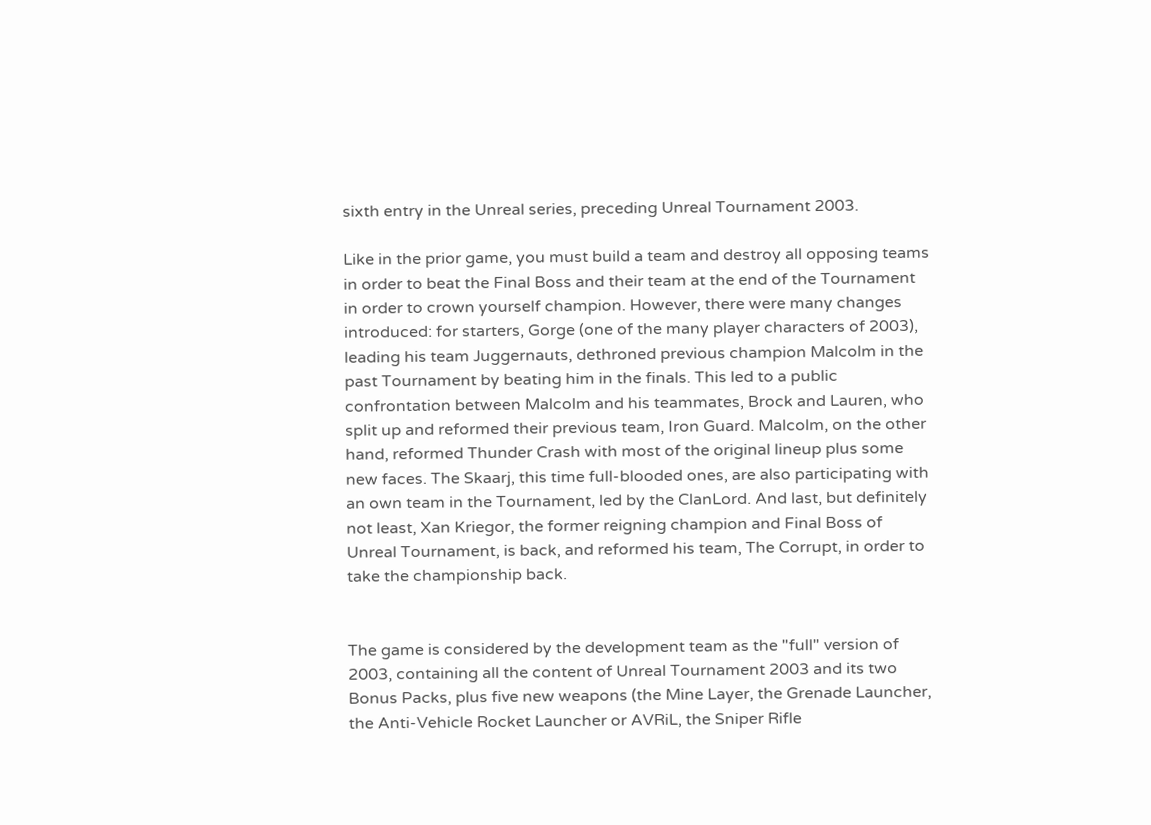sixth entry in the Unreal series, preceding Unreal Tournament 2003.

Like in the prior game, you must build a team and destroy all opposing teams in order to beat the Final Boss and their team at the end of the Tournament in order to crown yourself champion. However, there were many changes introduced: for starters, Gorge (one of the many player characters of 2003), leading his team Juggernauts, dethroned previous champion Malcolm in the past Tournament by beating him in the finals. This led to a public confrontation between Malcolm and his teammates, Brock and Lauren, who split up and reformed their previous team, Iron Guard. Malcolm, on the other hand, reformed Thunder Crash with most of the original lineup plus some new faces. The Skaarj, this time full-blooded ones, are also participating with an own team in the Tournament, led by the ClanLord. And last, but definitely not least, Xan Kriegor, the former reigning champion and Final Boss of Unreal Tournament, is back, and reformed his team, The Corrupt, in order to take the championship back.


The game is considered by the development team as the "full" version of 2003, containing all the content of Unreal Tournament 2003 and its two Bonus Packs, plus five new weapons (the Mine Layer, the Grenade Launcher, the Anti-Vehicle Rocket Launcher or AVRiL, the Sniper Rifle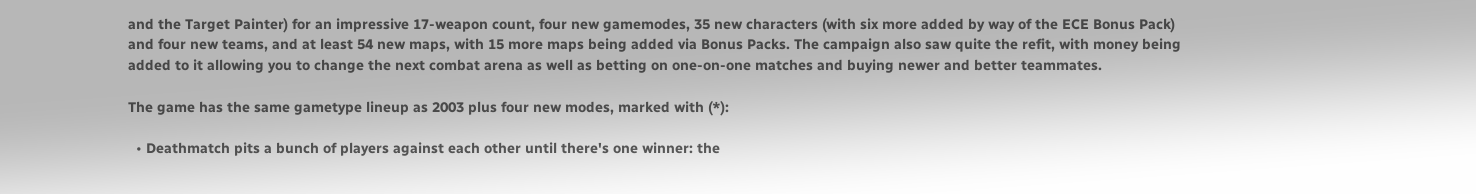and the Target Painter) for an impressive 17-weapon count, four new gamemodes, 35 new characters (with six more added by way of the ECE Bonus Pack) and four new teams, and at least 54 new maps, with 15 more maps being added via Bonus Packs. The campaign also saw quite the refit, with money being added to it allowing you to change the next combat arena as well as betting on one-on-one matches and buying newer and better teammates.

The game has the same gametype lineup as 2003 plus four new modes, marked with (*):

  • Deathmatch pits a bunch of players against each other until there's one winner: the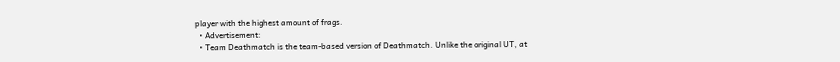player with the highest amount of frags.
  • Advertisement:
  • Team Deathmatch is the team-based version of Deathmatch. Unlike the original UT, at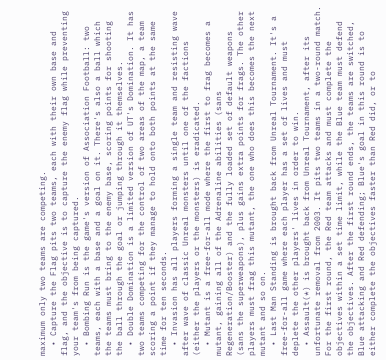maximum only two teams are competing.
  • Capture the Flag pits two teams, each with their own base and flag, and the objective is to capture the enemy flag while preventing your team's from being captured.
  • Bombing Run is the game's version of Association Football: two teams, each with a base and a goal on it. There's also a ball which the teams must bring to the enemy base, scoring points for shooting the ball through the goal or jumping through it themselves.
  • Double Domination is a limited version of UT's Domination. It has two teams competing for the control of two areas of the map, a team scoring a point if they manage to hold onto both points at the same time for ten seconds.
  • Invasion has all players forming a single team and resisting wave after wave of classic Unreal monsters until one of the factions (either the players or the monsters) is eradicated.
  • Mutant is a free-for-all mode where the first to frag becomes a mutant, gaining all of the Adrenaline abilities (sans Regeneration/Booster) and the fully loaded set of default weapons (sans the superweapons), plus gains extra points for frags. The other players must frag this mutant, the one who does this becomes the next mutant and so on.
  • Last Man Standing is brought back from Unreal Tournament. It's a free-for-all game where each player has a set of lives and must deplete the other players' lives in order to win.
  • Assault(*) is brought back from Unreal Tournament, after its unfortunate removal from 2003. It pits two teams in a two-round match. For the first round, the Red team attacks and must complete the objectives within a set time limit, while the Blue team must defend the objectives. After the first round ends, the teams are switched, Blue attacking and Red defending; Blue's goal in this round is to either complete the objectives faster than Red did, or to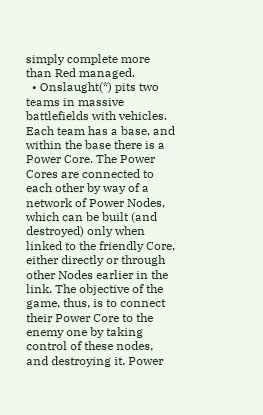simply complete more than Red managed.
  • Onslaught(*) pits two teams in massive battlefields with vehicles. Each team has a base, and within the base there is a Power Core. The Power Cores are connected to each other by way of a network of Power Nodes, which can be built (and destroyed) only when linked to the friendly Core, either directly or through other Nodes earlier in the link. The objective of the game, thus, is to connect their Power Core to the enemy one by taking control of these nodes, and destroying it. Power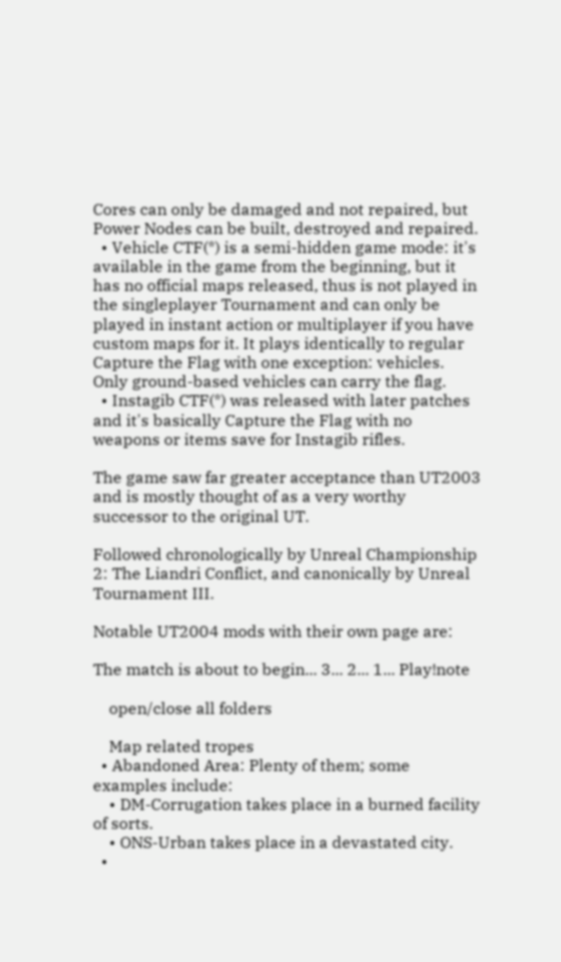Cores can only be damaged and not repaired, but Power Nodes can be built, destroyed and repaired.
  • Vehicle CTF(*) is a semi-hidden game mode: it's available in the game from the beginning, but it has no official maps released, thus is not played in the singleplayer Tournament and can only be played in instant action or multiplayer if you have custom maps for it. It plays identically to regular Capture the Flag with one exception: vehicles. Only ground-based vehicles can carry the flag.
  • Instagib CTF(*) was released with later patches and it's basically Capture the Flag with no weapons or items save for Instagib rifles.

The game saw far greater acceptance than UT2003 and is mostly thought of as a very worthy successor to the original UT.

Followed chronologically by Unreal Championship 2: The Liandri Conflict, and canonically by Unreal Tournament III.

Notable UT2004 mods with their own page are:

The match is about to begin... 3... 2... 1... Play!note

    open/close all folders

    Map related tropes
  • Abandoned Area: Plenty of them; some examples include:
    • DM-Corrugation takes place in a burned facility of sorts.
    • ONS-Urban takes place in a devastated city.
  •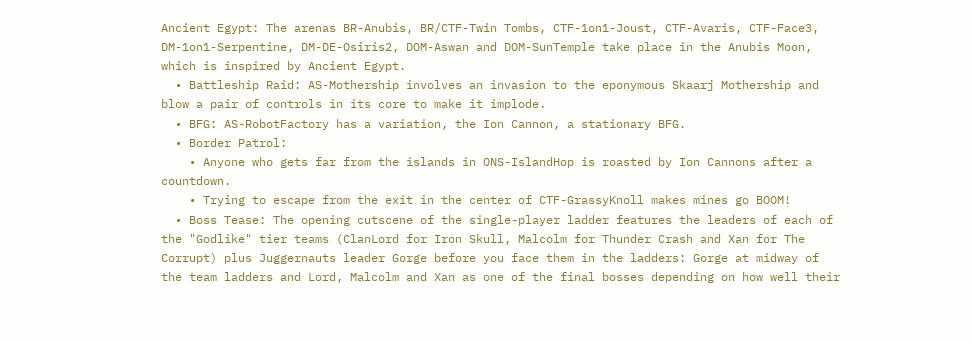Ancient Egypt: The arenas BR-Anubis, BR/CTF-Twin Tombs, CTF-1on1-Joust, CTF-Avaris, CTF-Face3, DM-1on1-Serpentine, DM-DE-Osiris2, DOM-Aswan and DOM-SunTemple take place in the Anubis Moon, which is inspired by Ancient Egypt.
  • Battleship Raid: AS-Mothership involves an invasion to the eponymous Skaarj Mothership and blow a pair of controls in its core to make it implode.
  • BFG: AS-RobotFactory has a variation, the Ion Cannon, a stationary BFG.
  • Border Patrol:
    • Anyone who gets far from the islands in ONS-IslandHop is roasted by Ion Cannons after a countdown.
    • Trying to escape from the exit in the center of CTF-GrassyKnoll makes mines go BOOM!
  • Boss Tease: The opening cutscene of the single-player ladder features the leaders of each of the "Godlike" tier teams (ClanLord for Iron Skull, Malcolm for Thunder Crash and Xan for The Corrupt) plus Juggernauts leader Gorge before you face them in the ladders: Gorge at midway of the team ladders and Lord, Malcolm and Xan as one of the final bosses depending on how well their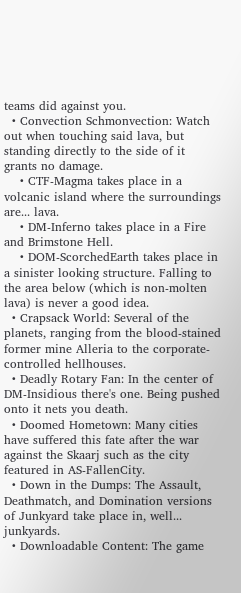teams did against you.
  • Convection Schmonvection: Watch out when touching said lava, but standing directly to the side of it grants no damage.
    • CTF-Magma takes place in a volcanic island where the surroundings are... lava.
    • DM-Inferno takes place in a Fire and Brimstone Hell.
    • DOM-ScorchedEarth takes place in a sinister looking structure. Falling to the area below (which is non-molten lava) is never a good idea.
  • Crapsack World: Several of the planets, ranging from the blood-stained former mine Alleria to the corporate-controlled hellhouses.
  • Deadly Rotary Fan: In the center of DM-Insidious there's one. Being pushed onto it nets you death.
  • Doomed Hometown: Many cities have suffered this fate after the war against the Skaarj such as the city featured in AS-FallenCity.
  • Down in the Dumps: The Assault, Deathmatch, and Domination versions of Junkyard take place in, well... junkyards.
  • Downloadable Content: The game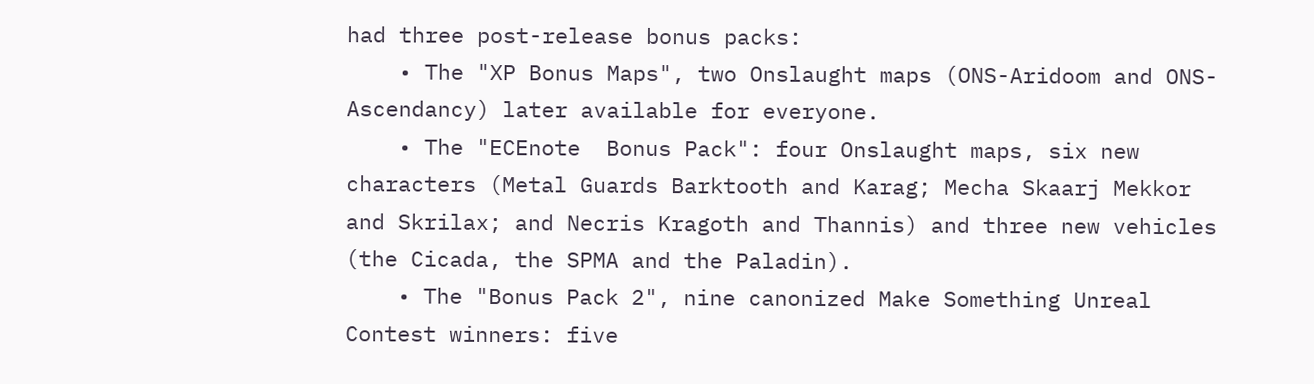had three post-release bonus packs:
    • The "XP Bonus Maps", two Onslaught maps (ONS-Aridoom and ONS-Ascendancy) later available for everyone.
    • The "ECEnote  Bonus Pack": four Onslaught maps, six new characters (Metal Guards Barktooth and Karag; Mecha Skaarj Mekkor and Skrilax; and Necris Kragoth and Thannis) and three new vehicles (the Cicada, the SPMA and the Paladin).
    • The "Bonus Pack 2", nine canonized Make Something Unreal Contest winners: five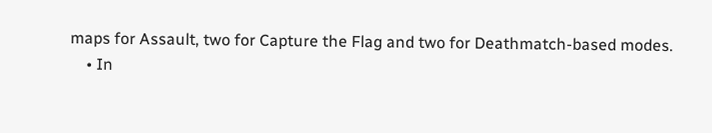maps for Assault, two for Capture the Flag and two for Deathmatch-based modes.
    • In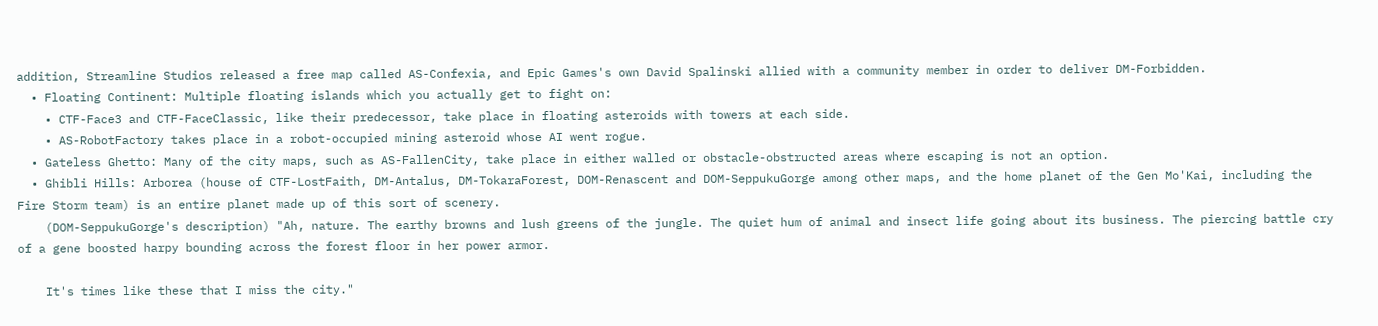addition, Streamline Studios released a free map called AS-Confexia, and Epic Games's own David Spalinski allied with a community member in order to deliver DM-Forbidden.
  • Floating Continent: Multiple floating islands which you actually get to fight on:
    • CTF-Face3 and CTF-FaceClassic, like their predecessor, take place in floating asteroids with towers at each side.
    • AS-RobotFactory takes place in a robot-occupied mining asteroid whose AI went rogue.
  • Gateless Ghetto: Many of the city maps, such as AS-FallenCity, take place in either walled or obstacle-obstructed areas where escaping is not an option.
  • Ghibli Hills: Arborea (house of CTF-LostFaith, DM-Antalus, DM-TokaraForest, DOM-Renascent and DOM-SeppukuGorge among other maps, and the home planet of the Gen Mo'Kai, including the Fire Storm team) is an entire planet made up of this sort of scenery.
    (DOM-SeppukuGorge's description) "Ah, nature. The earthy browns and lush greens of the jungle. The quiet hum of animal and insect life going about its business. The piercing battle cry of a gene boosted harpy bounding across the forest floor in her power armor.

    It's times like these that I miss the city."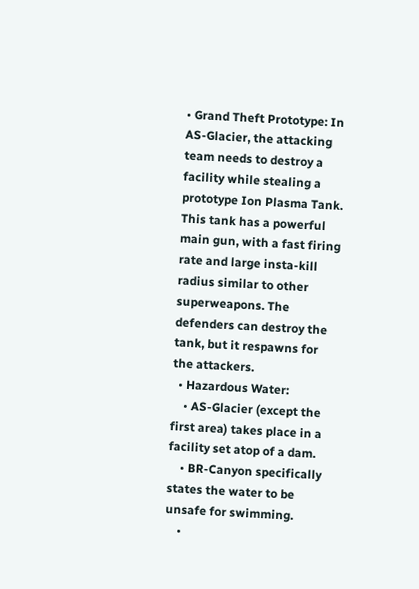• Grand Theft Prototype: In AS-Glacier, the attacking team needs to destroy a facility while stealing a prototype Ion Plasma Tank. This tank has a powerful main gun, with a fast firing rate and large insta-kill radius similar to other superweapons. The defenders can destroy the tank, but it respawns for the attackers.
  • Hazardous Water:
    • AS-Glacier (except the first area) takes place in a facility set atop of a dam.
    • BR-Canyon specifically states the water to be unsafe for swimming.
    •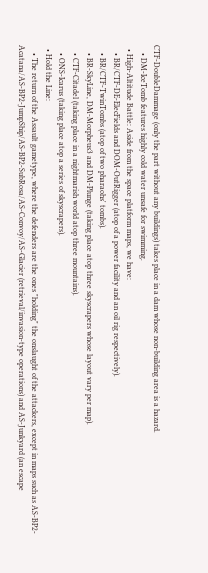CTF-DoubleDammage (only the part without any buildings) takes place in a dam whose non-building area is a hazard.
    • DM-IceTomb features highly cold water unsafe for swimming.
  • High-Altitude Battle: Aside from the space platform maps, we have:
    • BR/CTF-DE-ElecFields and DOM-OutRigger (atop of a power facility and an oil rig respectively).
    • BR/CTF-TwinTombs (atop of two pharaohs' tombs).
    • BR-SkyLine, DM-Morpheus3 and DM-Plunge (taking place atop three skyscrapers whose layout vary per map).
    • CTF-Citadel (taking place in a nightmarish world atop three mountains).
    • ONS-Icarus (taking place atop a series of skyscrapers).
  • Hold the Line:
    • The return of the Assault gametype, where the defenders are the ones "holding" the onslaught of the attackers, except in maps such as AS-BP2-Acatana/AS-BP2-JumpShip/AS-BP2-SubRosa/AS-Convoy/AS-Glacier (retrieval/invasion-type operations) and AS-Junkyard (an escape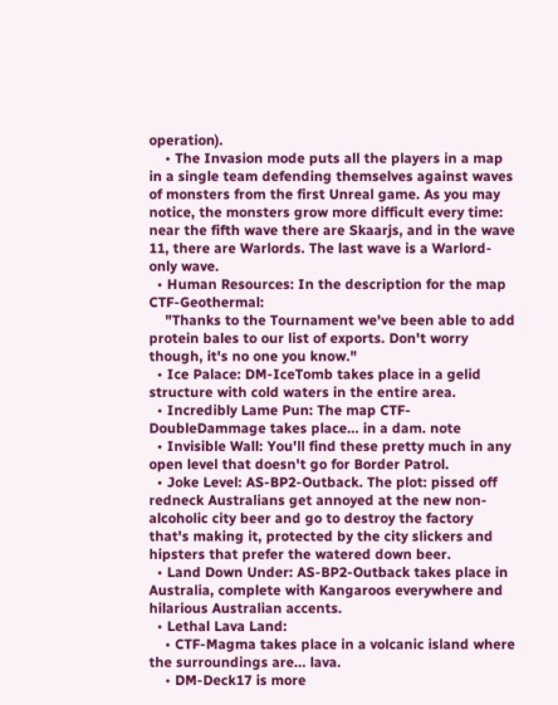operation).
    • The Invasion mode puts all the players in a map in a single team defending themselves against waves of monsters from the first Unreal game. As you may notice, the monsters grow more difficult every time: near the fifth wave there are Skaarjs, and in the wave 11, there are Warlords. The last wave is a Warlord-only wave.
  • Human Resources: In the description for the map CTF-Geothermal:
    "Thanks to the Tournament we've been able to add protein bales to our list of exports. Don't worry though, it's no one you know."
  • Ice Palace: DM-IceTomb takes place in a gelid structure with cold waters in the entire area.
  • Incredibly Lame Pun: The map CTF-DoubleDammage takes place... in a dam. note
  • Invisible Wall: You'll find these pretty much in any open level that doesn't go for Border Patrol.
  • Joke Level: AS-BP2-Outback. The plot: pissed off redneck Australians get annoyed at the new non-alcoholic city beer and go to destroy the factory that's making it, protected by the city slickers and hipsters that prefer the watered down beer.
  • Land Down Under: AS-BP2-Outback takes place in Australia, complete with Kangaroos everywhere and hilarious Australian accents.
  • Lethal Lava Land:
    • CTF-Magma takes place in a volcanic island where the surroundings are... lava.
    • DM-Deck17 is more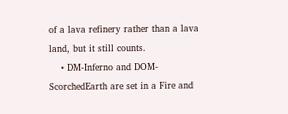of a lava refinery rather than a lava land, but it still counts.
    • DM-Inferno and DOM-ScorchedEarth are set in a Fire and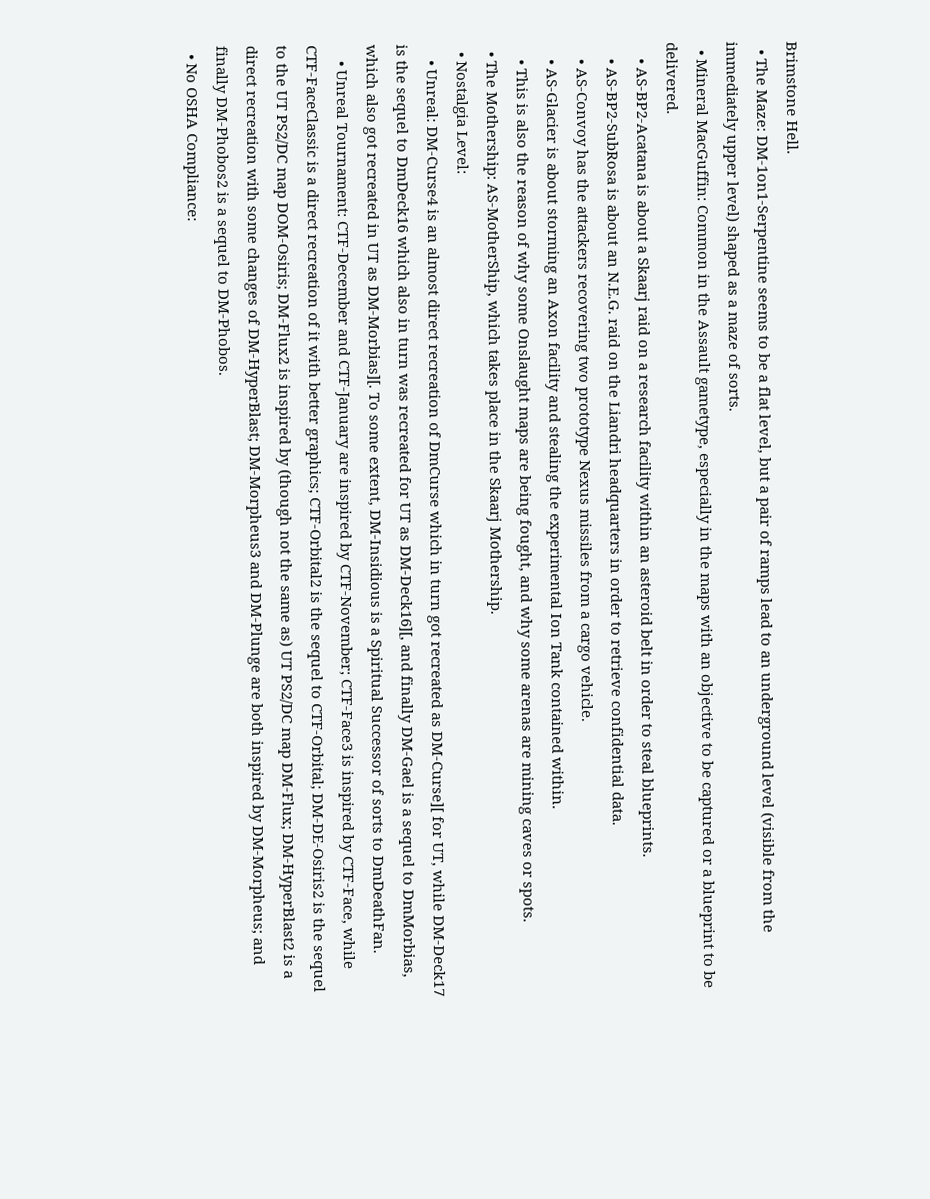Brimstone Hell.
  • The Maze: DM-1on1-Serpentine seems to be a flat level, but a pair of ramps lead to an underground level (visible from the immediately upper level) shaped as a maze of sorts.
  • Mineral MacGuffin: Common in the Assault gametype, especially in the maps with an objective to be captured or a blueprint to be delivered.
    • AS-BP2-Acatana is about a Skaarj raid on a research facility within an asteroid belt in order to steal blueprints.
    • AS-BP2-SubRosa is about an N.E.G. raid on the Liandri headquarters in order to retrieve confidential data.
    • AS-Convoy has the attackers recovering two prototype Nexus missiles from a cargo vehicle.
    • AS-Glacier is about storming an Axon facility and stealing the experimental Ion Tank contained within.
    • This is also the reason of why some Onslaught maps are being fought, and why some arenas are mining caves or spots.
  • The Mothership: AS-MotherShip, which takes place in the Skaarj Mothership.
  • Nostalgia Level:
    • Unreal: DM-Curse4 is an almost direct recreation of DmCurse which in turn got recreated as DM-Curse][ for UT, while DM-Deck17 is the sequel to DmDeck16 which also in turn was recreated for UT as DM-Deck16][, and finally DM-Gael is a sequel to DmMorbias, which also got recreated in UT as DM-Morbias][. To some extent, DM-Insidious is a Spiritual Successor of sorts to DmDeathFan.
    • Unreal Tournament: CTF-December and CTF-January are inspired by CTF-November; CTF-Face3 is inspired by CTF-Face, while CTF-FaceClassic is a direct recreation of it with better graphics; CTF-Orbital2 is the sequel to CTF-Orbital; DM-DE-Osiris2 is the sequel to the UT PS2/DC map DOM-Osiris; DM-Flux2 is inspired by (though not the same as) UT PS2/DC map DM-Flux; DM-HyperBlast2 is a direct recreation with some changes of DM-HyperBlast; DM-Morpheus3 and DM-Plunge are both inspired by DM-Morpheus; and finally DM-Phobos2 is a sequel to DM-Phobos.
  • No OSHA Compliance: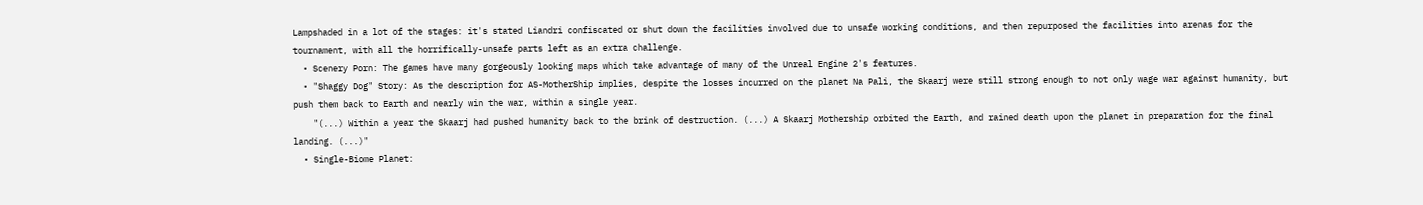Lampshaded in a lot of the stages: it's stated Liandri confiscated or shut down the facilities involved due to unsafe working conditions, and then repurposed the facilities into arenas for the tournament, with all the horrifically-unsafe parts left as an extra challenge.
  • Scenery Porn: The games have many gorgeously looking maps which take advantage of many of the Unreal Engine 2's features.
  • "Shaggy Dog" Story: As the description for AS-MotherShip implies, despite the losses incurred on the planet Na Pali, the Skaarj were still strong enough to not only wage war against humanity, but push them back to Earth and nearly win the war, within a single year.
    "(...) Within a year the Skaarj had pushed humanity back to the brink of destruction. (...) A Skaarj Mothership orbited the Earth, and rained death upon the planet in preparation for the final landing. (...)"
  • Single-Biome Planet: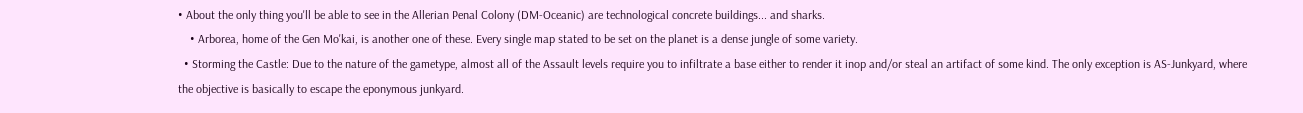• About the only thing you'll be able to see in the Allerian Penal Colony (DM-Oceanic) are technological concrete buildings... and sharks.
    • Arborea, home of the Gen Mo'kai, is another one of these. Every single map stated to be set on the planet is a dense jungle of some variety.
  • Storming the Castle: Due to the nature of the gametype, almost all of the Assault levels require you to infiltrate a base either to render it inop and/or steal an artifact of some kind. The only exception is AS-Junkyard, where the objective is basically to escape the eponymous junkyard.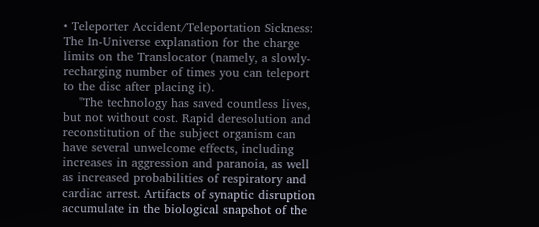• Teleporter Accident/Teleportation Sickness: The In-Universe explanation for the charge limits on the Translocator (namely, a slowly-recharging number of times you can teleport to the disc after placing it).
    "The technology has saved countless lives, but not without cost. Rapid deresolution and reconstitution of the subject organism can have several unwelcome effects, including increases in aggression and paranoia, as well as increased probabilities of respiratory and cardiac arrest. Artifacts of synaptic disruption accumulate in the biological snapshot of the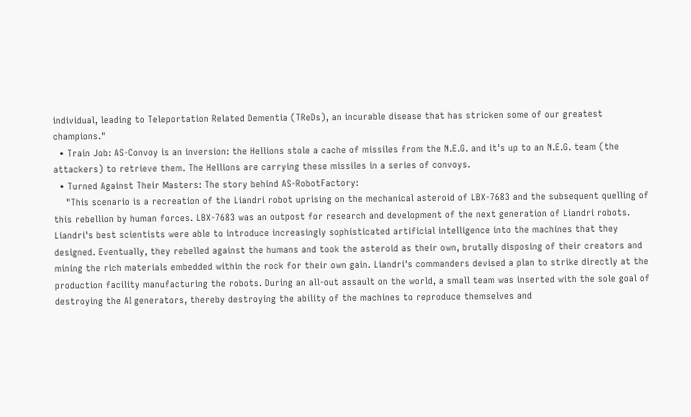individual, leading to Teleportation Related Dementia (TReDs), an incurable disease that has stricken some of our greatest champions."
  • Train Job: AS-Convoy is an inversion: the Hellions stole a cache of missiles from the N.E.G. and it's up to an N.E.G. team (the attackers) to retrieve them. The Hellions are carrying these missiles in a series of convoys.
  • Turned Against Their Masters: The story behind AS-RobotFactory:
    "This scenario is a recreation of the Liandri robot uprising on the mechanical asteroid of LBX-7683 and the subsequent quelling of this rebellion by human forces. LBX-7683 was an outpost for research and development of the next generation of Liandri robots. Liandri's best scientists were able to introduce increasingly sophisticated artificial intelligence into the machines that they designed. Eventually, they rebelled against the humans and took the asteroid as their own, brutally disposing of their creators and mining the rich materials embedded within the rock for their own gain. Liandri's commanders devised a plan to strike directly at the production facility manufacturing the robots. During an all-out assault on the world, a small team was inserted with the sole goal of destroying the AI generators, thereby destroying the ability of the machines to reproduce themselves and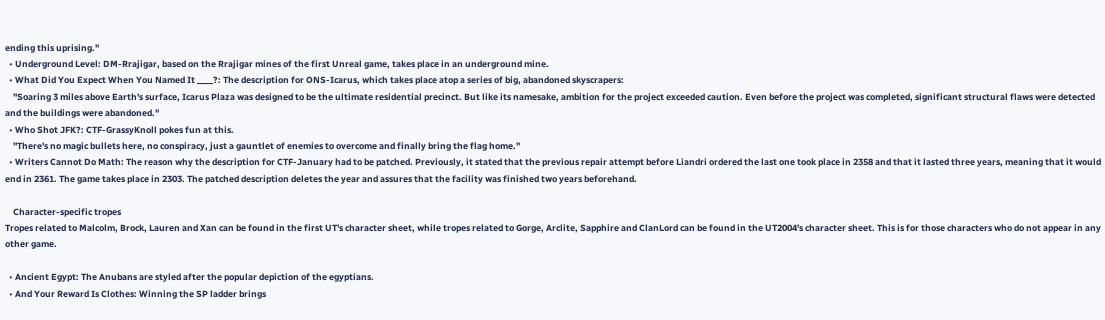ending this uprising."
  • Underground Level: DM-Rrajigar, based on the Rrajigar mines of the first Unreal game, takes place in an underground mine.
  • What Did You Expect When You Named It ____?: The description for ONS-Icarus, which takes place atop a series of big, abandoned skyscrapers:
    "Soaring 3 miles above Earth's surface, Icarus Plaza was designed to be the ultimate residential precinct. But like its namesake, ambition for the project exceeded caution. Even before the project was completed, significant structural flaws were detected and the buildings were abandoned."
  • Who Shot JFK?: CTF-GrassyKnoll pokes fun at this.
    "There's no magic bullets here, no conspiracy, just a gauntlet of enemies to overcome and finally bring the flag home."
  • Writers Cannot Do Math: The reason why the description for CTF-January had to be patched. Previously, it stated that the previous repair attempt before Liandri ordered the last one took place in 2358 and that it lasted three years, meaning that it would end in 2361. The game takes place in 2303. The patched description deletes the year and assures that the facility was finished two years beforehand.

    Character-specific tropes
Tropes related to Malcolm, Brock, Lauren and Xan can be found in the first UT's character sheet, while tropes related to Gorge, Arclite, Sapphire and ClanLord can be found in the UT2004's character sheet. This is for those characters who do not appear in any other game.

  • Ancient Egypt: The Anubans are styled after the popular depiction of the egyptians.
  • And Your Reward Is Clothes: Winning the SP ladder brings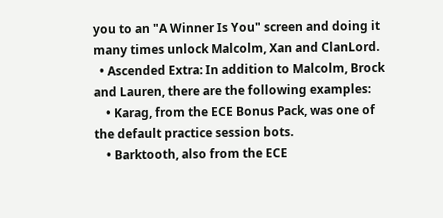you to an "A Winner Is You" screen and doing it many times unlock Malcolm, Xan and ClanLord.
  • Ascended Extra: In addition to Malcolm, Brock and Lauren, there are the following examples:
    • Karag, from the ECE Bonus Pack, was one of the default practice session bots.
    • Barktooth, also from the ECE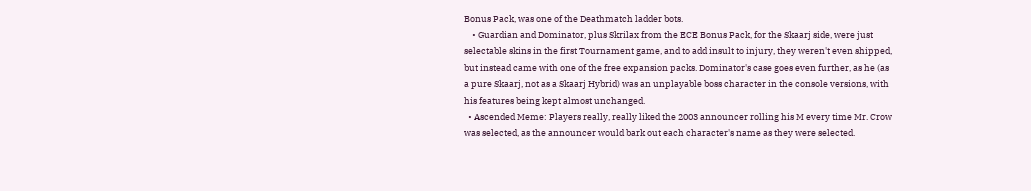Bonus Pack, was one of the Deathmatch ladder bots.
    • Guardian and Dominator, plus Skrilax from the ECE Bonus Pack, for the Skaarj side, were just selectable skins in the first Tournament game, and to add insult to injury, they weren't even shipped, but instead came with one of the free expansion packs. Dominator's case goes even further, as he (as a pure Skaarj, not as a Skaarj Hybrid) was an unplayable boss character in the console versions, with his features being kept almost unchanged.
  • Ascended Meme: Players really, really liked the 2003 announcer rolling his M every time Mr. Crow was selected, as the announcer would bark out each character's name as they were selected.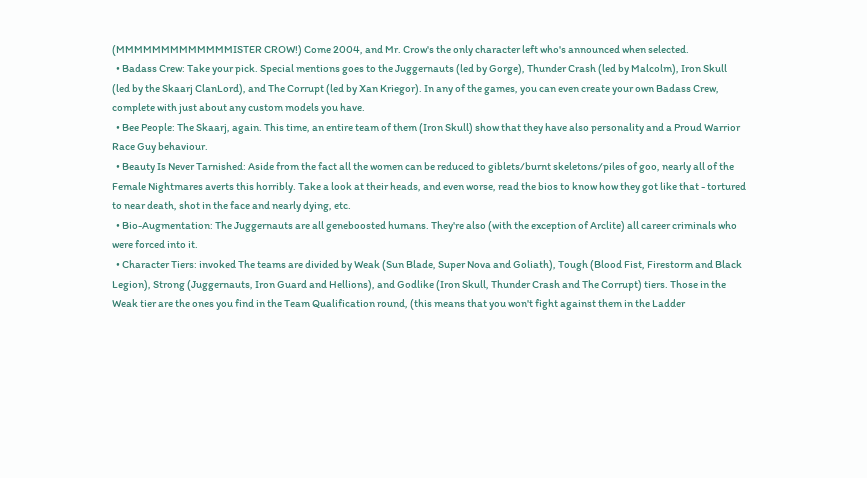(MMMMMMMMMMMMMISTER CROW!) Come 2004, and Mr. Crow's the only character left who's announced when selected.
  • Badass Crew: Take your pick. Special mentions goes to the Juggernauts (led by Gorge), Thunder Crash (led by Malcolm), Iron Skull (led by the Skaarj ClanLord), and The Corrupt (led by Xan Kriegor). In any of the games, you can even create your own Badass Crew, complete with just about any custom models you have.
  • Bee People: The Skaarj, again. This time, an entire team of them (Iron Skull) show that they have also personality and a Proud Warrior Race Guy behaviour.
  • Beauty Is Never Tarnished: Aside from the fact all the women can be reduced to giblets/burnt skeletons/piles of goo, nearly all of the Female Nightmares averts this horribly. Take a look at their heads, and even worse, read the bios to know how they got like that - tortured to near death, shot in the face and nearly dying, etc.
  • Bio-Augmentation: The Juggernauts are all geneboosted humans. They're also (with the exception of Arclite) all career criminals who were forced into it.
  • Character Tiers: invoked The teams are divided by Weak (Sun Blade, Super Nova and Goliath), Tough (Blood Fist, Firestorm and Black Legion), Strong (Juggernauts, Iron Guard and Hellions), and Godlike (Iron Skull, Thunder Crash and The Corrupt) tiers. Those in the Weak tier are the ones you find in the Team Qualification round, (this means that you won't fight against them in the Ladder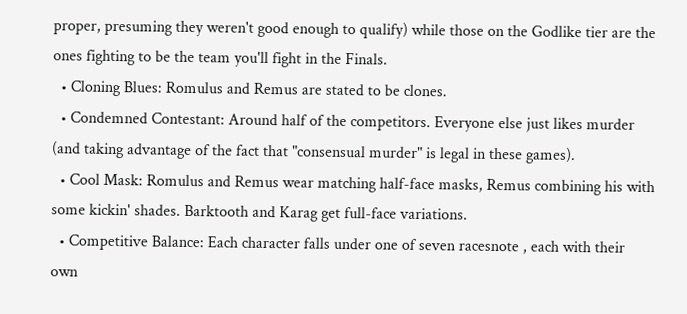proper, presuming they weren't good enough to qualify) while those on the Godlike tier are the ones fighting to be the team you'll fight in the Finals.
  • Cloning Blues: Romulus and Remus are stated to be clones.
  • Condemned Contestant: Around half of the competitors. Everyone else just likes murder (and taking advantage of the fact that "consensual murder" is legal in these games).
  • Cool Mask: Romulus and Remus wear matching half-face masks, Remus combining his with some kickin' shades. Barktooth and Karag get full-face variations.
  • Competitive Balance: Each character falls under one of seven racesnote , each with their own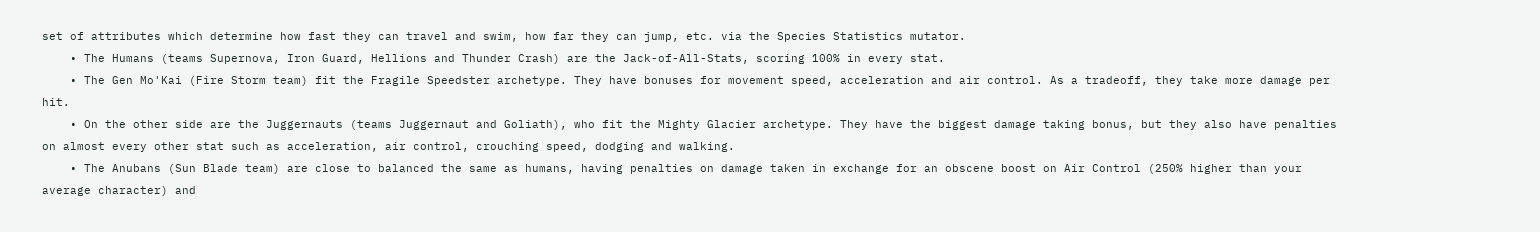set of attributes which determine how fast they can travel and swim, how far they can jump, etc. via the Species Statistics mutator.
    • The Humans (teams Supernova, Iron Guard, Hellions and Thunder Crash) are the Jack-of-All-Stats, scoring 100% in every stat.
    • The Gen Mo'Kai (Fire Storm team) fit the Fragile Speedster archetype. They have bonuses for movement speed, acceleration and air control. As a tradeoff, they take more damage per hit.
    • On the other side are the Juggernauts (teams Juggernaut and Goliath), who fit the Mighty Glacier archetype. They have the biggest damage taking bonus, but they also have penalties on almost every other stat such as acceleration, air control, crouching speed, dodging and walking.
    • The Anubans (Sun Blade team) are close to balanced the same as humans, having penalties on damage taken in exchange for an obscene boost on Air Control (250% higher than your average character) and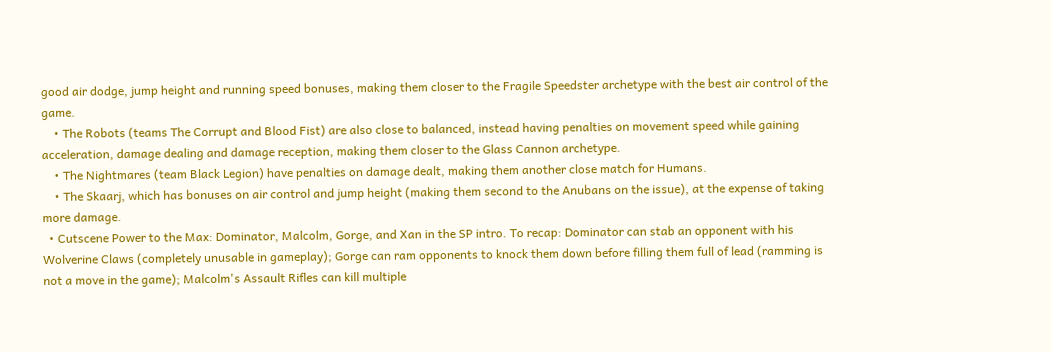good air dodge, jump height and running speed bonuses, making them closer to the Fragile Speedster archetype with the best air control of the game.
    • The Robots (teams The Corrupt and Blood Fist) are also close to balanced, instead having penalties on movement speed while gaining acceleration, damage dealing and damage reception, making them closer to the Glass Cannon archetype.
    • The Nightmares (team Black Legion) have penalties on damage dealt, making them another close match for Humans.
    • The Skaarj, which has bonuses on air control and jump height (making them second to the Anubans on the issue), at the expense of taking more damage.
  • Cutscene Power to the Max: Dominator, Malcolm, Gorge, and Xan in the SP intro. To recap: Dominator can stab an opponent with his Wolverine Claws (completely unusable in gameplay); Gorge can ram opponents to knock them down before filling them full of lead (ramming is not a move in the game); Malcolm's Assault Rifles can kill multiple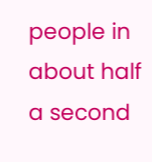people in about half a second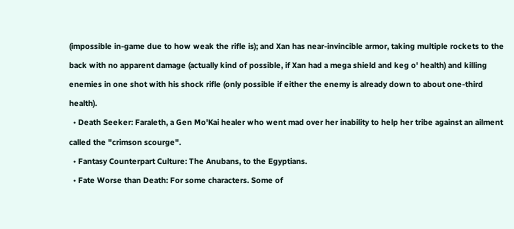(impossible in-game due to how weak the rifle is); and Xan has near-invincible armor, taking multiple rockets to the back with no apparent damage (actually kind of possible, if Xan had a mega shield and keg o' health) and killing enemies in one shot with his shock rifle (only possible if either the enemy is already down to about one-third health).
  • Death Seeker: Faraleth, a Gen Mo'Kai healer who went mad over her inability to help her tribe against an ailment called the "crimson scourge".
  • Fantasy Counterpart Culture: The Anubans, to the Egyptians.
  • Fate Worse than Death: For some characters. Some of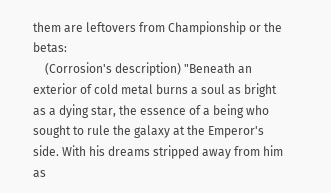them are leftovers from Championship or the betas:
    (Corrosion's description) "Beneath an exterior of cold metal burns a soul as bright as a dying star, the essence of a being who sought to rule the galaxy at the Emperor's side. With his dreams stripped away from him as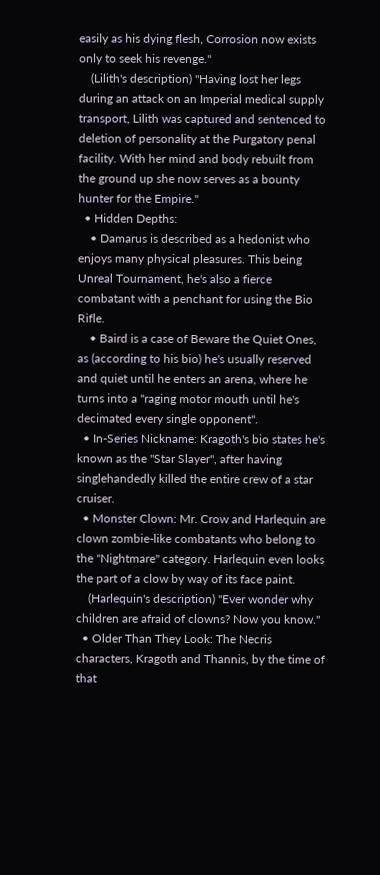easily as his dying flesh, Corrosion now exists only to seek his revenge."
    (Lilith's description) "Having lost her legs during an attack on an Imperial medical supply transport, Lilith was captured and sentenced to deletion of personality at the Purgatory penal facility. With her mind and body rebuilt from the ground up she now serves as a bounty hunter for the Empire."
  • Hidden Depths:
    • Damarus is described as a hedonist who enjoys many physical pleasures. This being Unreal Tournament, he's also a fierce combatant with a penchant for using the Bio Rifle.
    • Baird is a case of Beware the Quiet Ones, as (according to his bio) he's usually reserved and quiet until he enters an arena, where he turns into a "raging motor mouth until he's decimated every single opponent".
  • In-Series Nickname: Kragoth's bio states he's known as the "Star Slayer", after having singlehandedly killed the entire crew of a star cruiser.
  • Monster Clown: Mr. Crow and Harlequin are clown zombie-like combatants who belong to the "Nightmare" category. Harlequin even looks the part of a clow by way of its face paint.
    (Harlequin's description) "Ever wonder why children are afraid of clowns? Now you know."
  • Older Than They Look: The Necris characters, Kragoth and Thannis, by the time of that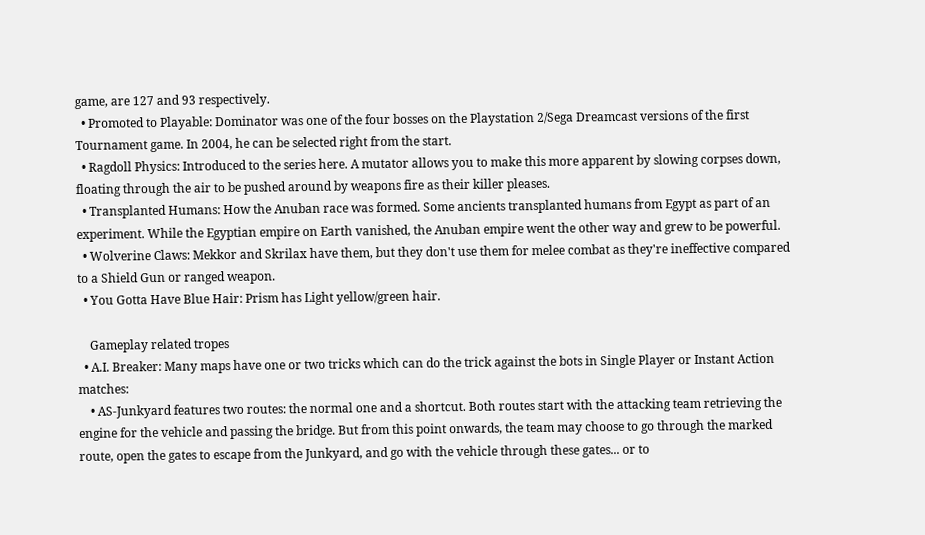game, are 127 and 93 respectively.
  • Promoted to Playable: Dominator was one of the four bosses on the Playstation 2/Sega Dreamcast versions of the first Tournament game. In 2004, he can be selected right from the start.
  • Ragdoll Physics: Introduced to the series here. A mutator allows you to make this more apparent by slowing corpses down, floating through the air to be pushed around by weapons fire as their killer pleases.
  • Transplanted Humans: How the Anuban race was formed. Some ancients transplanted humans from Egypt as part of an experiment. While the Egyptian empire on Earth vanished, the Anuban empire went the other way and grew to be powerful.
  • Wolverine Claws: Mekkor and Skrilax have them, but they don't use them for melee combat as they're ineffective compared to a Shield Gun or ranged weapon.
  • You Gotta Have Blue Hair: Prism has Light yellow/green hair.

    Gameplay related tropes
  • A.I. Breaker: Many maps have one or two tricks which can do the trick against the bots in Single Player or Instant Action matches:
    • AS-Junkyard features two routes: the normal one and a shortcut. Both routes start with the attacking team retrieving the engine for the vehicle and passing the bridge. But from this point onwards, the team may choose to go through the marked route, open the gates to escape from the Junkyard, and go with the vehicle through these gates... or to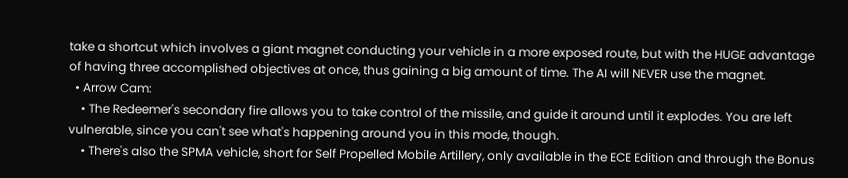take a shortcut which involves a giant magnet conducting your vehicle in a more exposed route, but with the HUGE advantage of having three accomplished objectives at once, thus gaining a big amount of time. The AI will NEVER use the magnet.
  • Arrow Cam:
    • The Redeemer's secondary fire allows you to take control of the missile, and guide it around until it explodes. You are left vulnerable, since you can't see what's happening around you in this mode, though.
    • There's also the SPMA vehicle, short for Self Propelled Mobile Artillery, only available in the ECE Edition and through the Bonus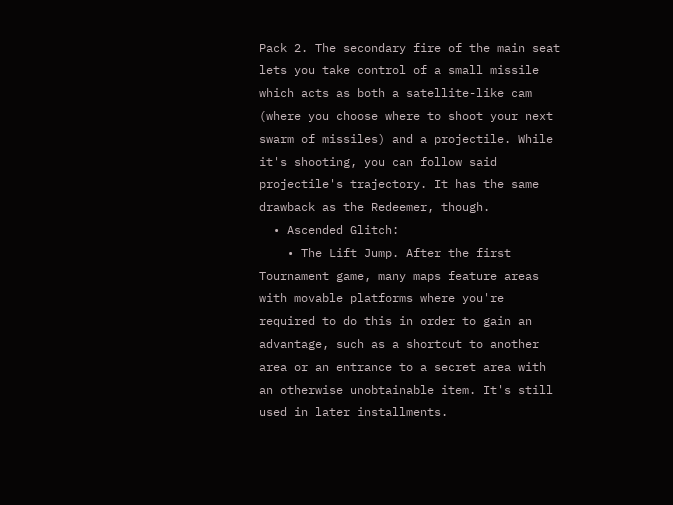Pack 2. The secondary fire of the main seat lets you take control of a small missile which acts as both a satellite-like cam (where you choose where to shoot your next swarm of missiles) and a projectile. While it's shooting, you can follow said projectile's trajectory. It has the same drawback as the Redeemer, though.
  • Ascended Glitch:
    • The Lift Jump. After the first Tournament game, many maps feature areas with movable platforms where you're required to do this in order to gain an advantage, such as a shortcut to another area or an entrance to a secret area with an otherwise unobtainable item. It's still used in later installments.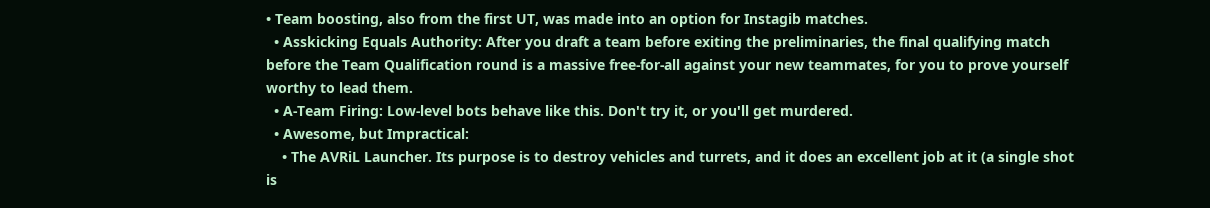• Team boosting, also from the first UT, was made into an option for Instagib matches.
  • Asskicking Equals Authority: After you draft a team before exiting the preliminaries, the final qualifying match before the Team Qualification round is a massive free-for-all against your new teammates, for you to prove yourself worthy to lead them.
  • A-Team Firing: Low-level bots behave like this. Don't try it, or you'll get murdered.
  • Awesome, but Impractical:
    • The AVRiL Launcher. Its purpose is to destroy vehicles and turrets, and it does an excellent job at it (a single shot is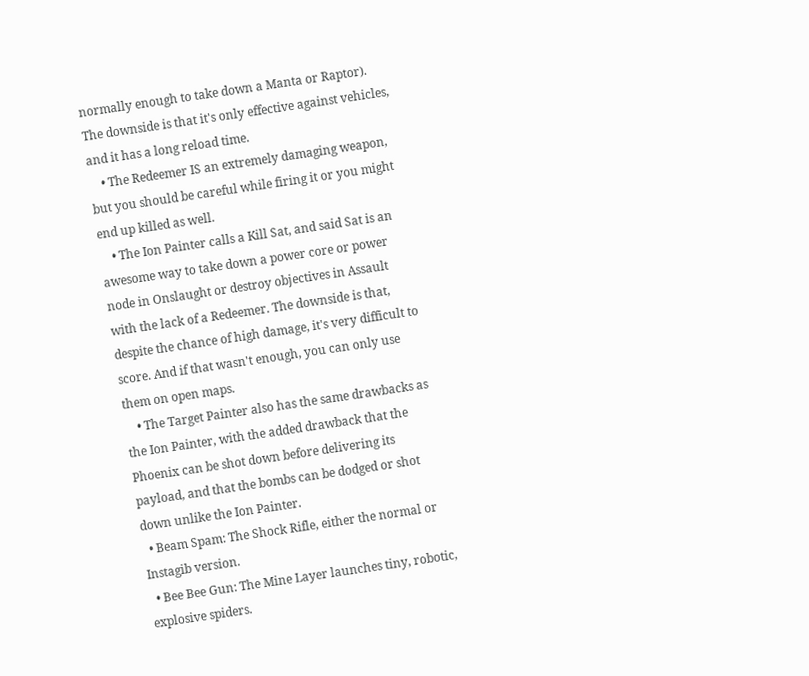normally enough to take down a Manta or Raptor). The downside is that it's only effective against vehicles, and it has a long reload time.
    • The Redeemer IS an extremely damaging weapon, but you should be careful while firing it or you might end up killed as well.
    • The Ion Painter calls a Kill Sat, and said Sat is an awesome way to take down a power core or power node in Onslaught or destroy objectives in Assault with the lack of a Redeemer. The downside is that, despite the chance of high damage, it's very difficult to score. And if that wasn't enough, you can only use them on open maps.
    • The Target Painter also has the same drawbacks as the Ion Painter, with the added drawback that the Phoenix can be shot down before delivering its payload, and that the bombs can be dodged or shot down unlike the Ion Painter.
  • Beam Spam: The Shock Rifle, either the normal or Instagib version.
  • Bee Bee Gun: The Mine Layer launches tiny, robotic, explosive spiders.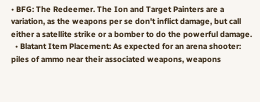• BFG: The Redeemer. The Ion and Target Painters are a variation, as the weapons per se don't inflict damage, but call either a satellite strike or a bomber to do the powerful damage.
  • Blatant Item Placement: As expected for an arena shooter: piles of ammo near their associated weapons, weapons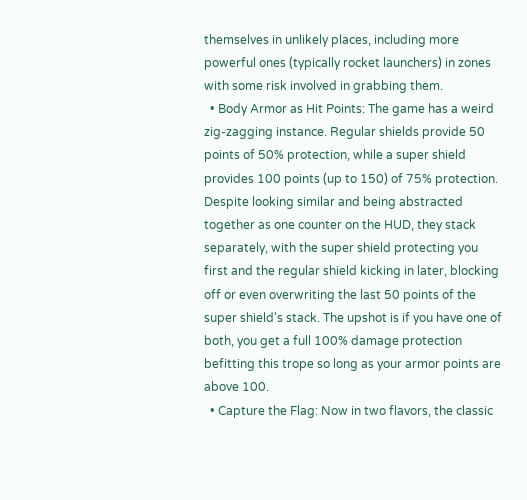themselves in unlikely places, including more powerful ones (typically rocket launchers) in zones with some risk involved in grabbing them.
  • Body Armor as Hit Points: The game has a weird zig-zagging instance. Regular shields provide 50 points of 50% protection, while a super shield provides 100 points (up to 150) of 75% protection. Despite looking similar and being abstracted together as one counter on the HUD, they stack separately, with the super shield protecting you first and the regular shield kicking in later, blocking off or even overwriting the last 50 points of the super shield's stack. The upshot is if you have one of both, you get a full 100% damage protection befitting this trope so long as your armor points are above 100.
  • Capture the Flag: Now in two flavors, the classic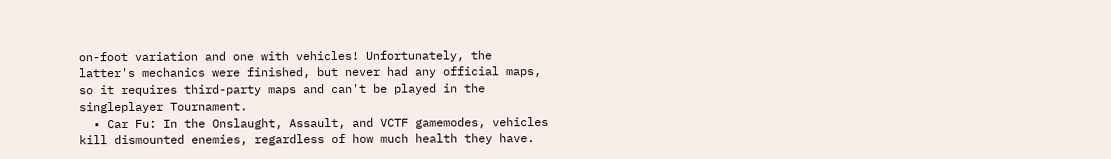on-foot variation and one with vehicles! Unfortunately, the latter's mechanics were finished, but never had any official maps, so it requires third-party maps and can't be played in the singleplayer Tournament.
  • Car Fu: In the Onslaught, Assault, and VCTF gamemodes, vehicles kill dismounted enemies, regardless of how much health they have.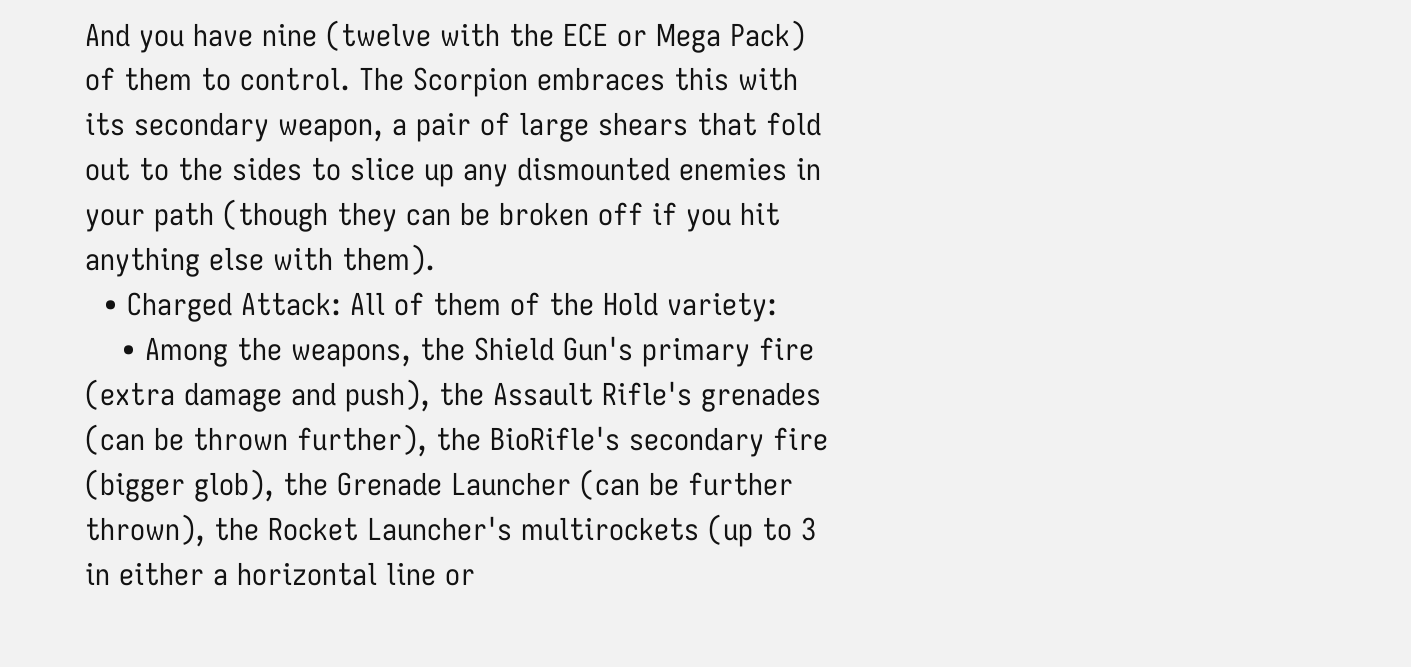And you have nine (twelve with the ECE or Mega Pack) of them to control. The Scorpion embraces this with its secondary weapon, a pair of large shears that fold out to the sides to slice up any dismounted enemies in your path (though they can be broken off if you hit anything else with them).
  • Charged Attack: All of them of the Hold variety:
    • Among the weapons, the Shield Gun's primary fire (extra damage and push), the Assault Rifle's grenades (can be thrown further), the BioRifle's secondary fire (bigger glob), the Grenade Launcher (can be further thrown), the Rocket Launcher's multirockets (up to 3 in either a horizontal line or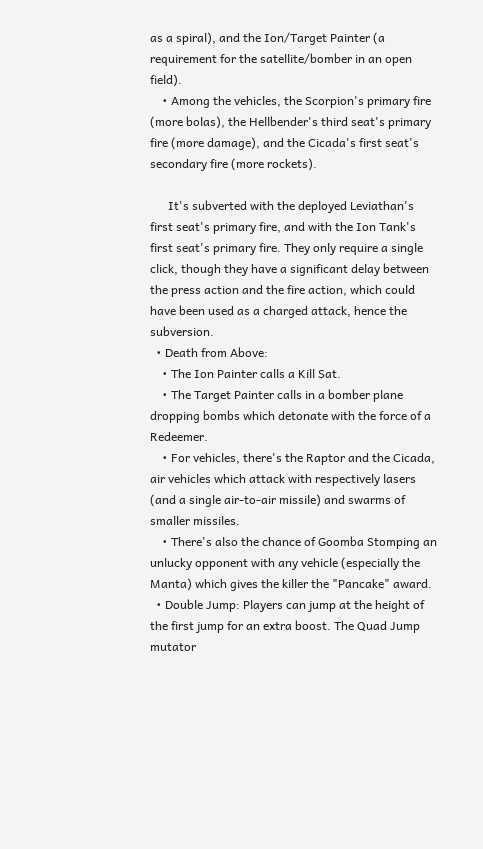as a spiral), and the Ion/Target Painter (a requirement for the satellite/bomber in an open field).
    • Among the vehicles, the Scorpion's primary fire (more bolas), the Hellbender's third seat's primary fire (more damage), and the Cicada's first seat's secondary fire (more rockets).

      It's subverted with the deployed Leviathan's first seat's primary fire, and with the Ion Tank's first seat's primary fire. They only require a single click, though they have a significant delay between the press action and the fire action, which could have been used as a charged attack, hence the subversion.
  • Death from Above:
    • The Ion Painter calls a Kill Sat.
    • The Target Painter calls in a bomber plane dropping bombs which detonate with the force of a Redeemer.
    • For vehicles, there's the Raptor and the Cicada, air vehicles which attack with respectively lasers (and a single air-to-air missile) and swarms of smaller missiles.
    • There's also the chance of Goomba Stomping an unlucky opponent with any vehicle (especially the Manta) which gives the killer the "Pancake" award.
  • Double Jump: Players can jump at the height of the first jump for an extra boost. The Quad Jump mutator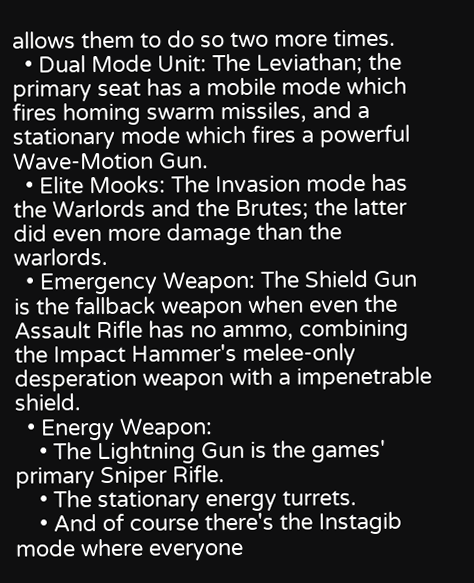allows them to do so two more times.
  • Dual Mode Unit: The Leviathan; the primary seat has a mobile mode which fires homing swarm missiles, and a stationary mode which fires a powerful Wave-Motion Gun.
  • Elite Mooks: The Invasion mode has the Warlords and the Brutes; the latter did even more damage than the warlords.
  • Emergency Weapon: The Shield Gun is the fallback weapon when even the Assault Rifle has no ammo, combining the Impact Hammer's melee-only desperation weapon with a impenetrable shield.
  • Energy Weapon:
    • The Lightning Gun is the games' primary Sniper Rifle.
    • The stationary energy turrets.
    • And of course there's the Instagib mode where everyone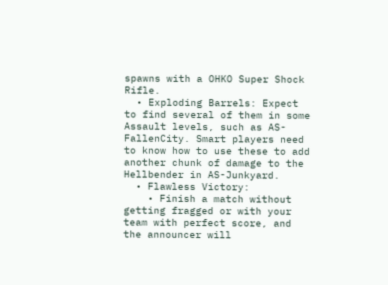spawns with a OHKO Super Shock Rifle.
  • Exploding Barrels: Expect to find several of them in some Assault levels, such as AS-FallenCity. Smart players need to know how to use these to add another chunk of damage to the Hellbender in AS-Junkyard.
  • Flawless Victory:
    • Finish a match without getting fragged or with your team with perfect score, and the announcer will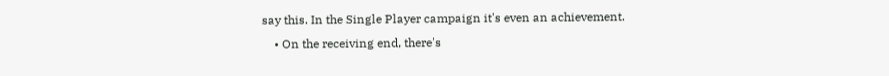say this. In the Single Player campaign it's even an achievement.
    • On the receiving end, there's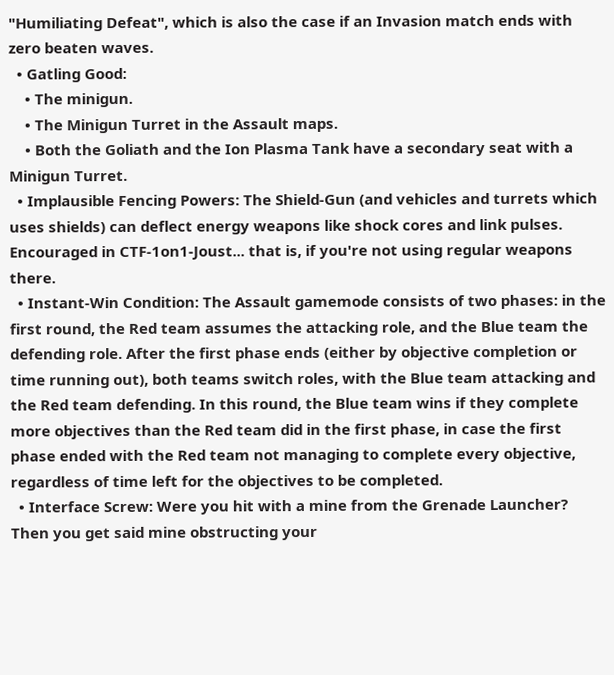"Humiliating Defeat", which is also the case if an Invasion match ends with zero beaten waves.
  • Gatling Good:
    • The minigun.
    • The Minigun Turret in the Assault maps.
    • Both the Goliath and the Ion Plasma Tank have a secondary seat with a Minigun Turret.
  • Implausible Fencing Powers: The Shield-Gun (and vehicles and turrets which uses shields) can deflect energy weapons like shock cores and link pulses. Encouraged in CTF-1on1-Joust... that is, if you're not using regular weapons there.
  • Instant-Win Condition: The Assault gamemode consists of two phases: in the first round, the Red team assumes the attacking role, and the Blue team the defending role. After the first phase ends (either by objective completion or time running out), both teams switch roles, with the Blue team attacking and the Red team defending. In this round, the Blue team wins if they complete more objectives than the Red team did in the first phase, in case the first phase ended with the Red team not managing to complete every objective, regardless of time left for the objectives to be completed.
  • Interface Screw: Were you hit with a mine from the Grenade Launcher? Then you get said mine obstructing your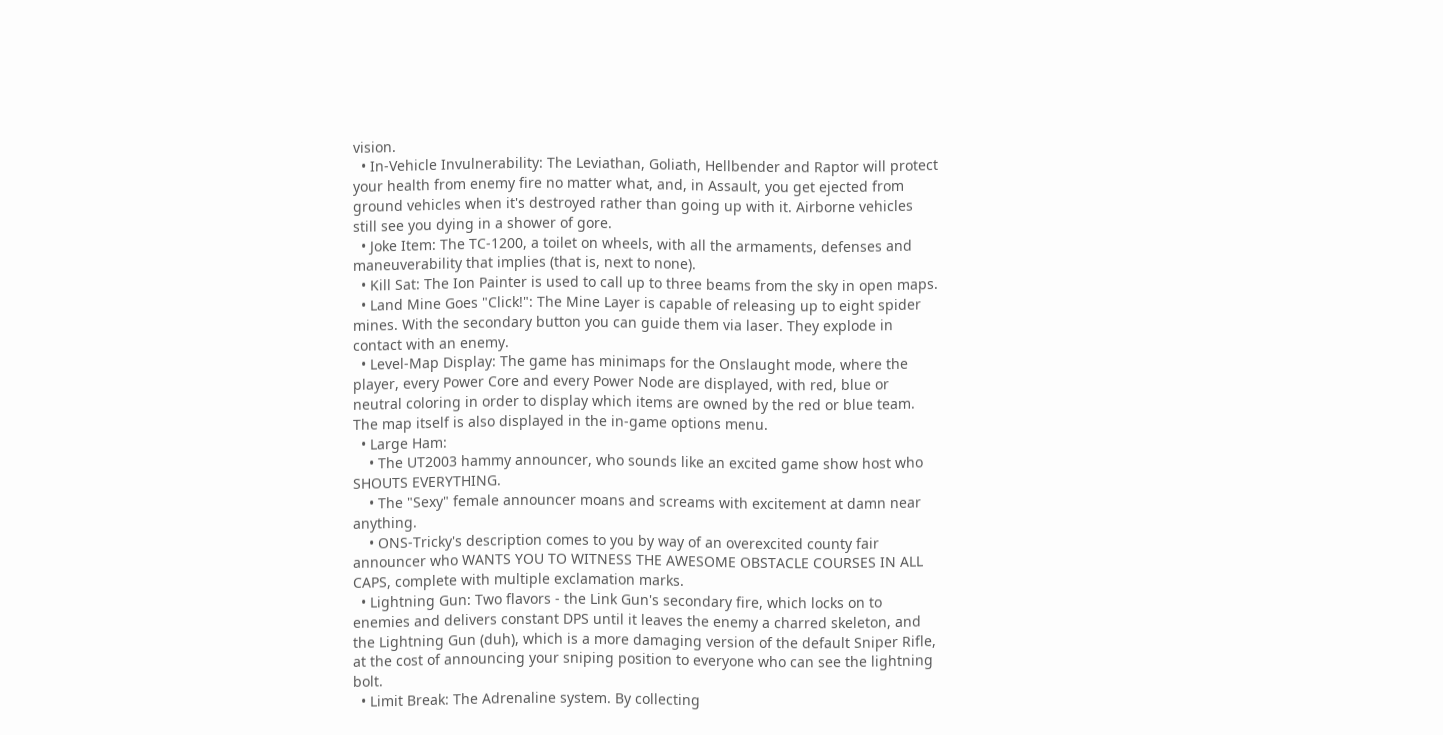vision.
  • In-Vehicle Invulnerability: The Leviathan, Goliath, Hellbender and Raptor will protect your health from enemy fire no matter what, and, in Assault, you get ejected from ground vehicles when it's destroyed rather than going up with it. Airborne vehicles still see you dying in a shower of gore.
  • Joke Item: The TC-1200, a toilet on wheels, with all the armaments, defenses and maneuverability that implies (that is, next to none).
  • Kill Sat: The Ion Painter is used to call up to three beams from the sky in open maps.
  • Land Mine Goes "Click!": The Mine Layer is capable of releasing up to eight spider mines. With the secondary button you can guide them via laser. They explode in contact with an enemy.
  • Level-Map Display: The game has minimaps for the Onslaught mode, where the player, every Power Core and every Power Node are displayed, with red, blue or neutral coloring in order to display which items are owned by the red or blue team. The map itself is also displayed in the in-game options menu.
  • Large Ham:
    • The UT2003 hammy announcer, who sounds like an excited game show host who SHOUTS EVERYTHING.
    • The "Sexy" female announcer moans and screams with excitement at damn near anything.
    • ONS-Tricky's description comes to you by way of an overexcited county fair announcer who WANTS YOU TO WITNESS THE AWESOME OBSTACLE COURSES IN ALL CAPS, complete with multiple exclamation marks.
  • Lightning Gun: Two flavors - the Link Gun's secondary fire, which locks on to enemies and delivers constant DPS until it leaves the enemy a charred skeleton, and the Lightning Gun (duh), which is a more damaging version of the default Sniper Rifle, at the cost of announcing your sniping position to everyone who can see the lightning bolt.
  • Limit Break: The Adrenaline system. By collecting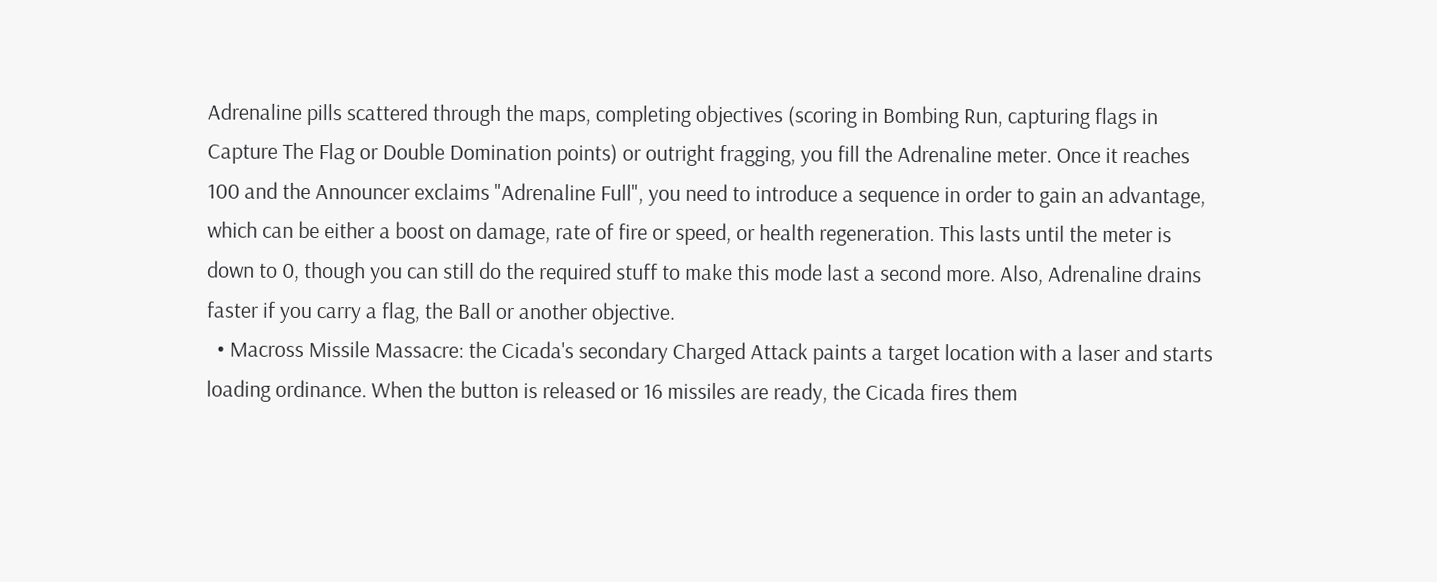Adrenaline pills scattered through the maps, completing objectives (scoring in Bombing Run, capturing flags in Capture The Flag or Double Domination points) or outright fragging, you fill the Adrenaline meter. Once it reaches 100 and the Announcer exclaims "Adrenaline Full", you need to introduce a sequence in order to gain an advantage, which can be either a boost on damage, rate of fire or speed, or health regeneration. This lasts until the meter is down to 0, though you can still do the required stuff to make this mode last a second more. Also, Adrenaline drains faster if you carry a flag, the Ball or another objective.
  • Macross Missile Massacre: the Cicada's secondary Charged Attack paints a target location with a laser and starts loading ordinance. When the button is released or 16 missiles are ready, the Cicada fires them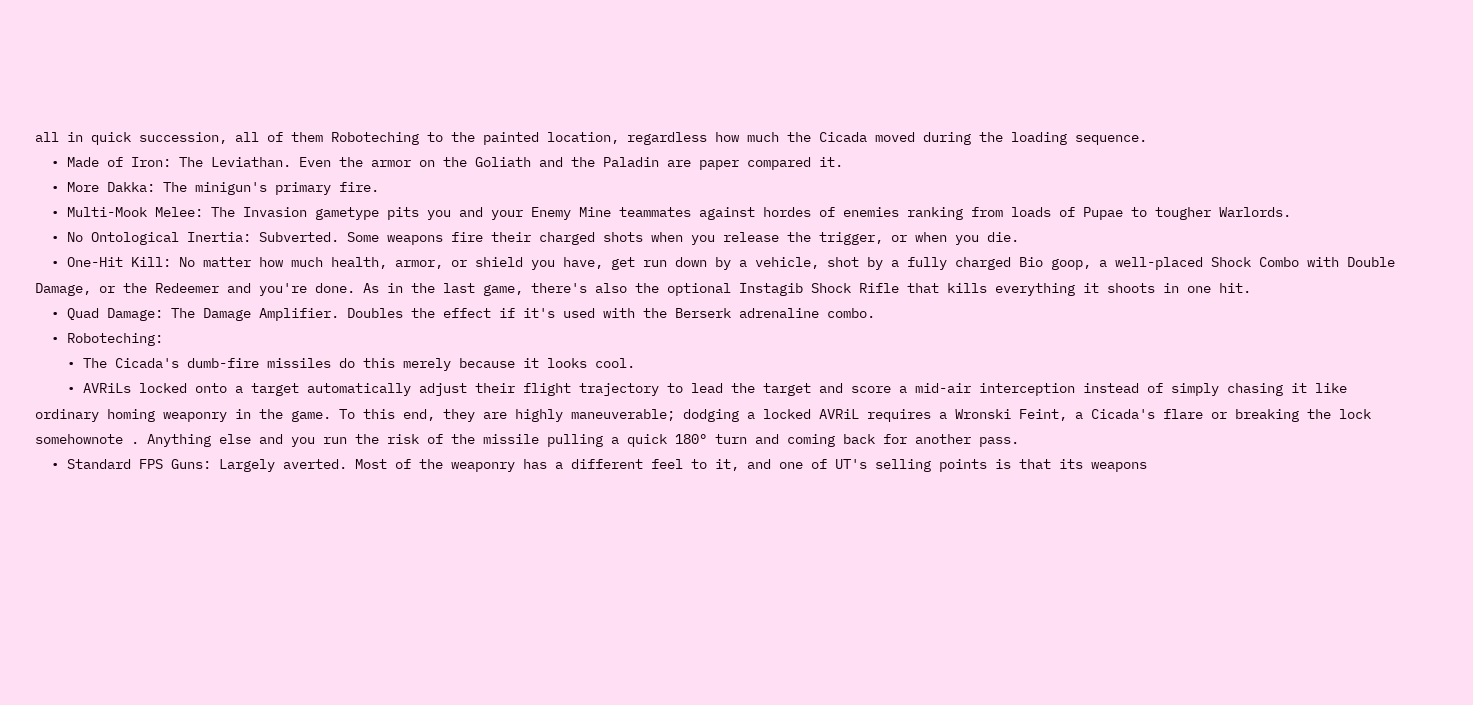all in quick succession, all of them Roboteching to the painted location, regardless how much the Cicada moved during the loading sequence.
  • Made of Iron: The Leviathan. Even the armor on the Goliath and the Paladin are paper compared it.
  • More Dakka: The minigun's primary fire.
  • Multi-Mook Melee: The Invasion gametype pits you and your Enemy Mine teammates against hordes of enemies ranking from loads of Pupae to tougher Warlords.
  • No Ontological Inertia: Subverted. Some weapons fire their charged shots when you release the trigger, or when you die.
  • One-Hit Kill: No matter how much health, armor, or shield you have, get run down by a vehicle, shot by a fully charged Bio goop, a well-placed Shock Combo with Double Damage, or the Redeemer and you're done. As in the last game, there's also the optional Instagib Shock Rifle that kills everything it shoots in one hit.
  • Quad Damage: The Damage Amplifier. Doubles the effect if it's used with the Berserk adrenaline combo.
  • Roboteching:
    • The Cicada's dumb-fire missiles do this merely because it looks cool.
    • AVRiLs locked onto a target automatically adjust their flight trajectory to lead the target and score a mid-air interception instead of simply chasing it like ordinary homing weaponry in the game. To this end, they are highly maneuverable; dodging a locked AVRiL requires a Wronski Feint, a Cicada's flare or breaking the lock somehownote . Anything else and you run the risk of the missile pulling a quick 180° turn and coming back for another pass.
  • Standard FPS Guns: Largely averted. Most of the weaponry has a different feel to it, and one of UT's selling points is that its weapons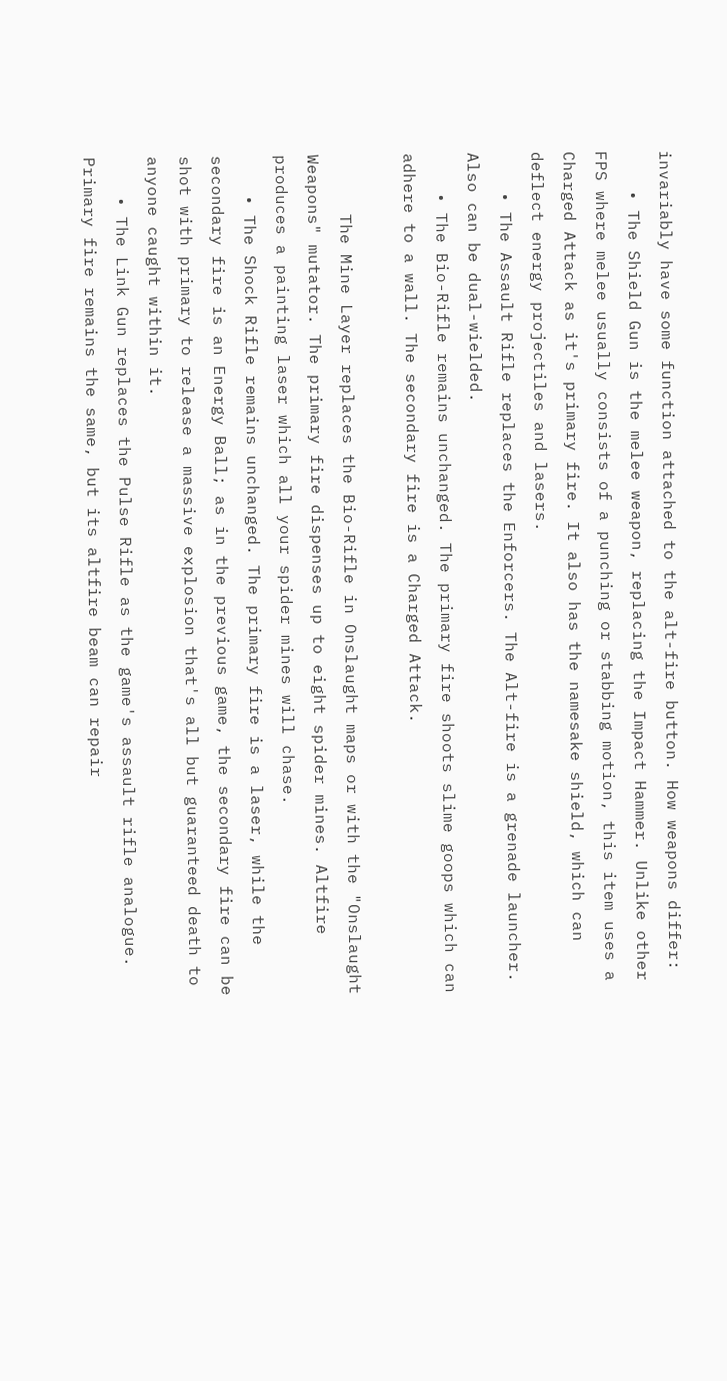invariably have some function attached to the alt-fire button. How weapons differ:
    • The Shield Gun is the melee weapon, replacing the Impact Hammer. Unlike other FPS where melee usually consists of a punching or stabbing motion, this item uses a Charged Attack as it's primary fire. It also has the namesake shield, which can deflect energy projectiles and lasers.
    • The Assault Rifle replaces the Enforcers. The Alt-fire is a grenade launcher. Also can be dual-wielded.
    • The Bio-Rifle remains unchanged. The primary fire shoots slime goops which can adhere to a wall. The secondary fire is a Charged Attack.

      The Mine Layer replaces the Bio-Rifle in Onslaught maps or with the "Onslaught Weapons" mutator. The primary fire dispenses up to eight spider mines. Altfire produces a painting laser which all your spider mines will chase.
    • The Shock Rifle remains unchanged. The primary fire is a laser, while the secondary fire is an Energy Ball; as in the previous game, the secondary fire can be shot with primary to release a massive explosion that's all but guaranteed death to anyone caught within it.
    • The Link Gun replaces the Pulse Rifle as the game's assault rifle analogue. Primary fire remains the same, but its altfire beam can repair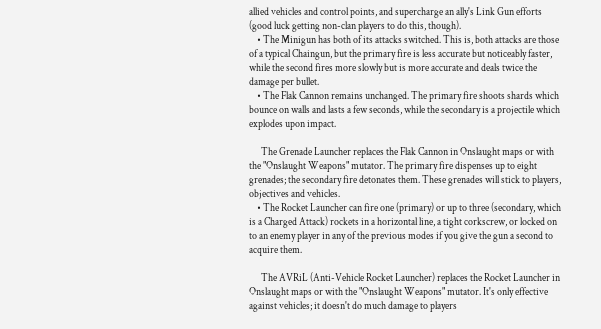allied vehicles and control points, and supercharge an ally's Link Gun efforts (good luck getting non-clan players to do this, though).
    • The Minigun has both of its attacks switched. This is, both attacks are those of a typical Chaingun, but the primary fire is less accurate but noticeably faster, while the second fires more slowly but is more accurate and deals twice the damage per bullet.
    • The Flak Cannon remains unchanged. The primary fire shoots shards which bounce on walls and lasts a few seconds, while the secondary is a projectile which explodes upon impact.

      The Grenade Launcher replaces the Flak Cannon in Onslaught maps or with the "Onslaught Weapons" mutator. The primary fire dispenses up to eight grenades; the secondary fire detonates them. These grenades will stick to players, objectives and vehicles.
    • The Rocket Launcher can fire one (primary) or up to three (secondary, which is a Charged Attack) rockets in a horizontal line, a tight corkscrew, or locked on to an enemy player in any of the previous modes if you give the gun a second to acquire them.

      The AVRiL (Anti-Vehicle Rocket Launcher) replaces the Rocket Launcher in Onslaught maps or with the "Onslaught Weapons" mutator. It's only effective against vehicles; it doesn't do much damage to players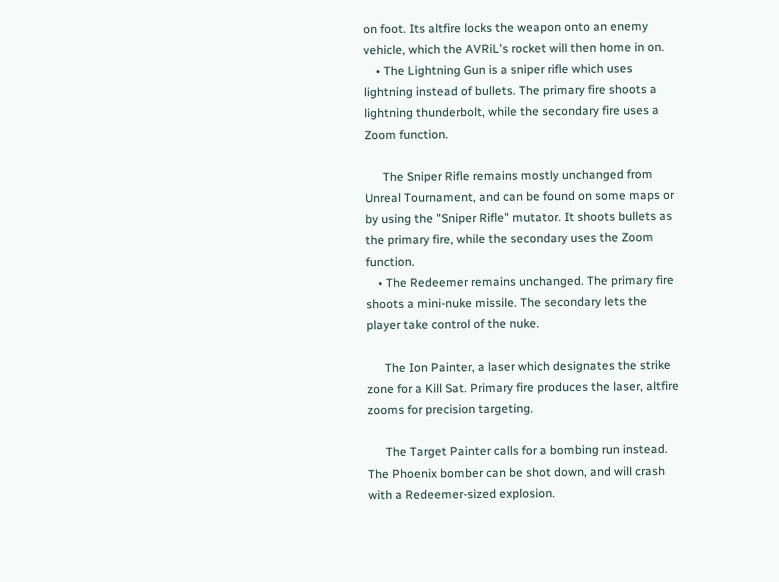on foot. Its altfire locks the weapon onto an enemy vehicle, which the AVRiL's rocket will then home in on.
    • The Lightning Gun is a sniper rifle which uses lightning instead of bullets. The primary fire shoots a lightning thunderbolt, while the secondary fire uses a Zoom function.

      The Sniper Rifle remains mostly unchanged from Unreal Tournament, and can be found on some maps or by using the "Sniper Rifle" mutator. It shoots bullets as the primary fire, while the secondary uses the Zoom function.
    • The Redeemer remains unchanged. The primary fire shoots a mini-nuke missile. The secondary lets the player take control of the nuke.

      The Ion Painter, a laser which designates the strike zone for a Kill Sat. Primary fire produces the laser, altfire zooms for precision targeting.

      The Target Painter calls for a bombing run instead. The Phoenix bomber can be shot down, and will crash with a Redeemer-sized explosion.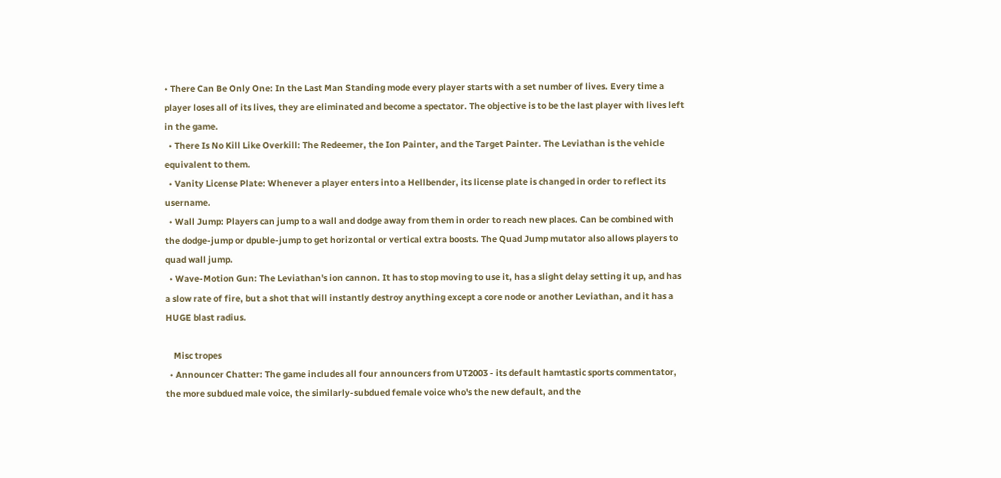• There Can Be Only One: In the Last Man Standing mode every player starts with a set number of lives. Every time a player loses all of its lives, they are eliminated and become a spectator. The objective is to be the last player with lives left in the game.
  • There Is No Kill Like Overkill: The Redeemer, the Ion Painter, and the Target Painter. The Leviathan is the vehicle equivalent to them.
  • Vanity License Plate: Whenever a player enters into a Hellbender, its license plate is changed in order to reflect its username.
  • Wall Jump: Players can jump to a wall and dodge away from them in order to reach new places. Can be combined with the dodge-jump or dpuble-jump to get horizontal or vertical extra boosts. The Quad Jump mutator also allows players to quad wall jump.
  • Wave-Motion Gun: The Leviathan's ion cannon. It has to stop moving to use it, has a slight delay setting it up, and has a slow rate of fire, but a shot that will instantly destroy anything except a core node or another Leviathan, and it has a HUGE blast radius.

    Misc tropes
  • Announcer Chatter: The game includes all four announcers from UT2003 - its default hamtastic sports commentator, the more subdued male voice, the similarly-subdued female voice who's the new default, and the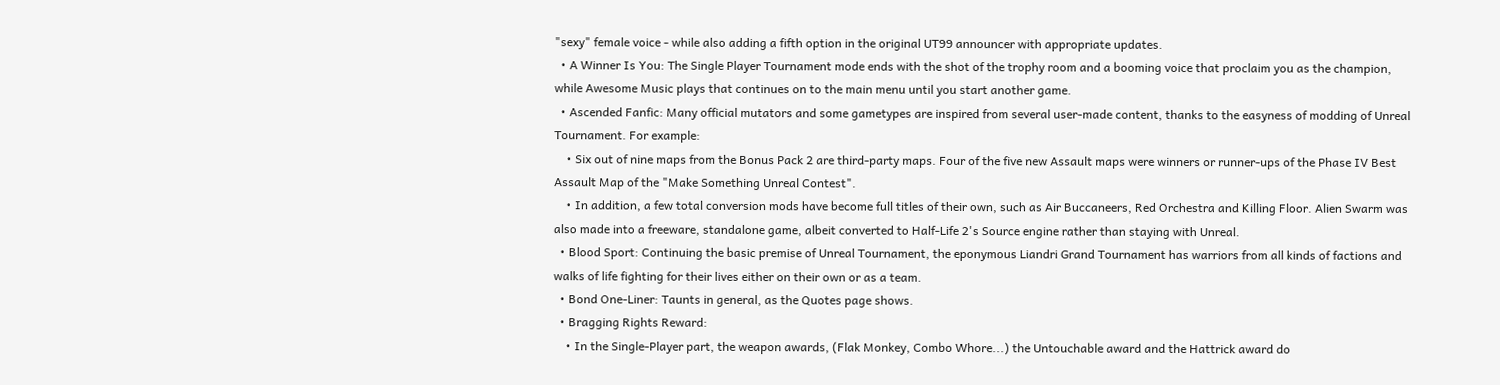"sexy" female voice - while also adding a fifth option in the original UT99 announcer with appropriate updates.
  • A Winner Is You: The Single Player Tournament mode ends with the shot of the trophy room and a booming voice that proclaim you as the champion, while Awesome Music plays that continues on to the main menu until you start another game.
  • Ascended Fanfic: Many official mutators and some gametypes are inspired from several user-made content, thanks to the easyness of modding of Unreal Tournament. For example:
    • Six out of nine maps from the Bonus Pack 2 are third-party maps. Four of the five new Assault maps were winners or runner-ups of the Phase IV Best Assault Map of the "Make Something Unreal Contest".
    • In addition, a few total conversion mods have become full titles of their own, such as Air Buccaneers, Red Orchestra and Killing Floor. Alien Swarm was also made into a freeware, standalone game, albeit converted to Half-Life 2's Source engine rather than staying with Unreal.
  • Blood Sport: Continuing the basic premise of Unreal Tournament, the eponymous Liandri Grand Tournament has warriors from all kinds of factions and walks of life fighting for their lives either on their own or as a team.
  • Bond One-Liner: Taunts in general, as the Quotes page shows.
  • Bragging Rights Reward:
    • In the Single-Player part, the weapon awards, (Flak Monkey, Combo Whore...) the Untouchable award and the Hattrick award do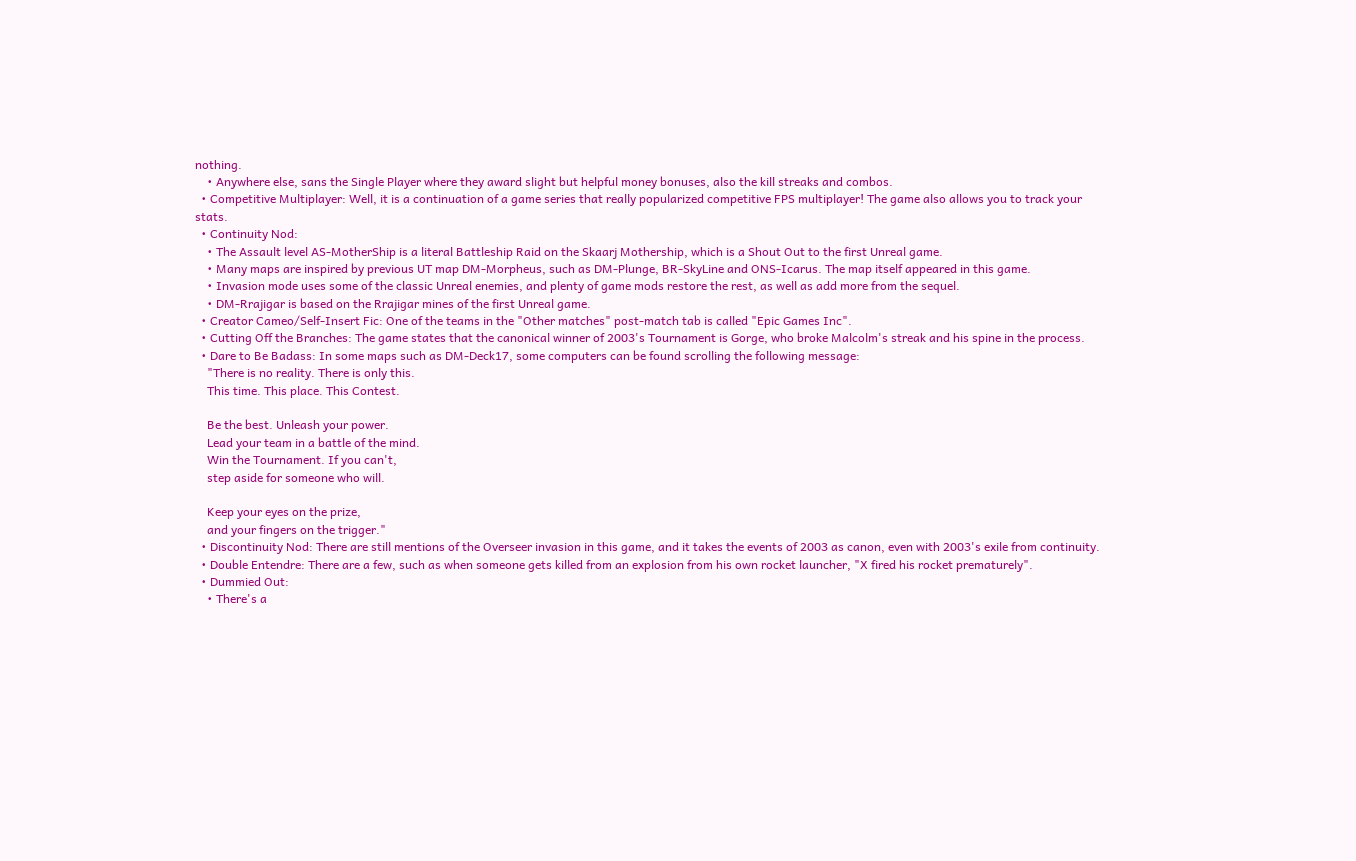nothing.
    • Anywhere else, sans the Single Player where they award slight but helpful money bonuses, also the kill streaks and combos.
  • Competitive Multiplayer: Well, it is a continuation of a game series that really popularized competitive FPS multiplayer! The game also allows you to track your stats.
  • Continuity Nod:
    • The Assault level AS-MotherShip is a literal Battleship Raid on the Skaarj Mothership, which is a Shout Out to the first Unreal game.
    • Many maps are inspired by previous UT map DM-Morpheus, such as DM-Plunge, BR-SkyLine and ONS-Icarus. The map itself appeared in this game.
    • Invasion mode uses some of the classic Unreal enemies, and plenty of game mods restore the rest, as well as add more from the sequel.
    • DM-Rrajigar is based on the Rrajigar mines of the first Unreal game.
  • Creator Cameo/Self-Insert Fic: One of the teams in the "Other matches" post-match tab is called "Epic Games Inc".
  • Cutting Off the Branches: The game states that the canonical winner of 2003's Tournament is Gorge, who broke Malcolm's streak and his spine in the process.
  • Dare to Be Badass: In some maps such as DM-Deck17, some computers can be found scrolling the following message:
    "There is no reality. There is only this.
    This time. This place. This Contest.

    Be the best. Unleash your power.
    Lead your team in a battle of the mind.
    Win the Tournament. If you can't,
    step aside for someone who will.

    Keep your eyes on the prize,
    and your fingers on the trigger."
  • Discontinuity Nod: There are still mentions of the Overseer invasion in this game, and it takes the events of 2003 as canon, even with 2003's exile from continuity.
  • Double Entendre: There are a few, such as when someone gets killed from an explosion from his own rocket launcher, "X fired his rocket prematurely".
  • Dummied Out:
    • There's a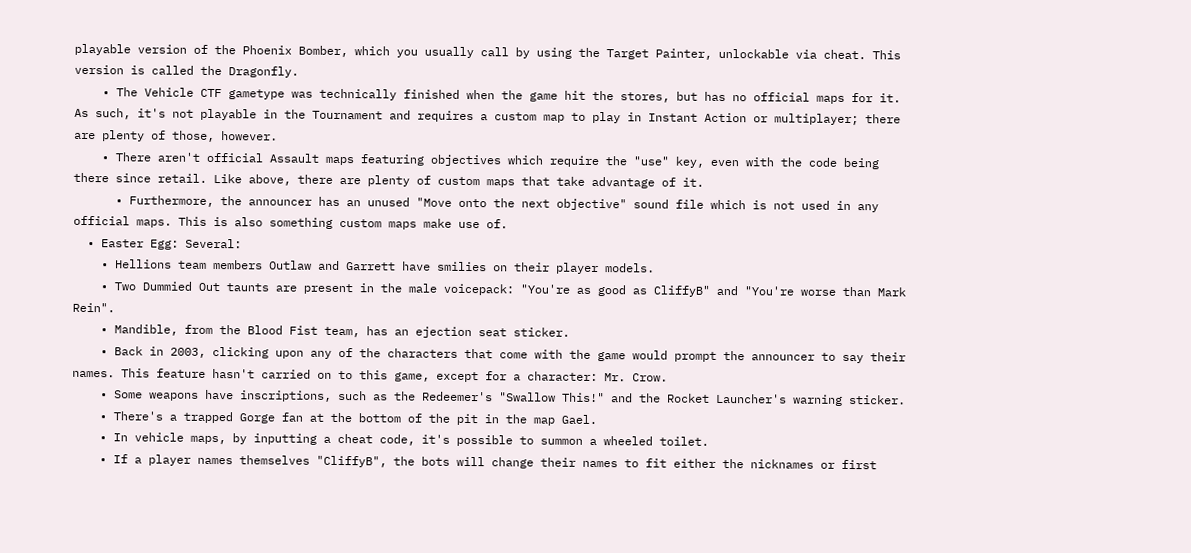playable version of the Phoenix Bomber, which you usually call by using the Target Painter, unlockable via cheat. This version is called the Dragonfly.
    • The Vehicle CTF gametype was technically finished when the game hit the stores, but has no official maps for it. As such, it's not playable in the Tournament and requires a custom map to play in Instant Action or multiplayer; there are plenty of those, however.
    • There aren't official Assault maps featuring objectives which require the "use" key, even with the code being there since retail. Like above, there are plenty of custom maps that take advantage of it.
      • Furthermore, the announcer has an unused "Move onto the next objective" sound file which is not used in any official maps. This is also something custom maps make use of.
  • Easter Egg: Several:
    • Hellions team members Outlaw and Garrett have smilies on their player models.
    • Two Dummied Out taunts are present in the male voicepack: "You're as good as CliffyB" and "You're worse than Mark Rein".
    • Mandible, from the Blood Fist team, has an ejection seat sticker.
    • Back in 2003, clicking upon any of the characters that come with the game would prompt the announcer to say their names. This feature hasn't carried on to this game, except for a character: Mr. Crow.
    • Some weapons have inscriptions, such as the Redeemer's "Swallow This!" and the Rocket Launcher's warning sticker.
    • There's a trapped Gorge fan at the bottom of the pit in the map Gael.
    • In vehicle maps, by inputting a cheat code, it's possible to summon a wheeled toilet.
    • If a player names themselves "CliffyB", the bots will change their names to fit either the nicknames or first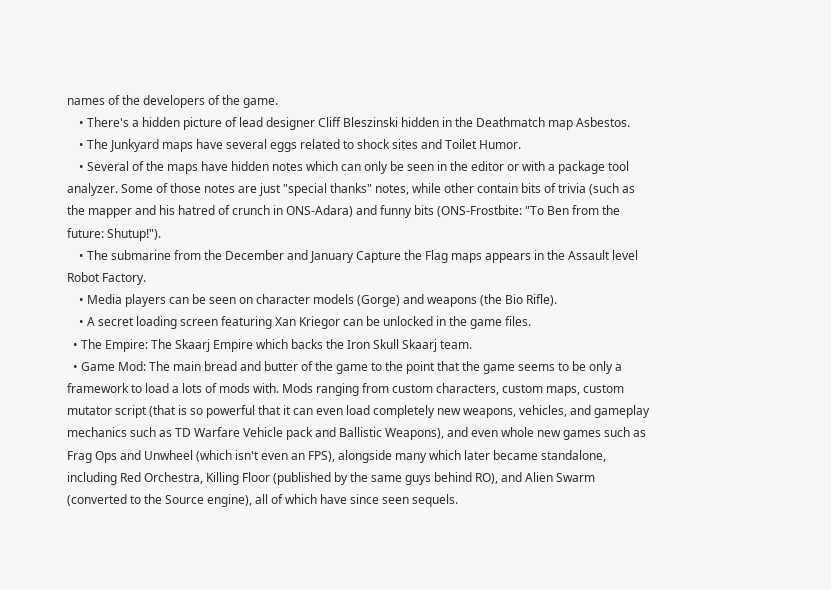names of the developers of the game.
    • There's a hidden picture of lead designer Cliff Bleszinski hidden in the Deathmatch map Asbestos.
    • The Junkyard maps have several eggs related to shock sites and Toilet Humor.
    • Several of the maps have hidden notes which can only be seen in the editor or with a package tool analyzer. Some of those notes are just "special thanks" notes, while other contain bits of trivia (such as the mapper and his hatred of crunch in ONS-Adara) and funny bits (ONS-Frostbite: "To Ben from the future: Shutup!").
    • The submarine from the December and January Capture the Flag maps appears in the Assault level Robot Factory.
    • Media players can be seen on character models (Gorge) and weapons (the Bio Rifle).
    • A secret loading screen featuring Xan Kriegor can be unlocked in the game files.
  • The Empire: The Skaarj Empire which backs the Iron Skull Skaarj team.
  • Game Mod: The main bread and butter of the game to the point that the game seems to be only a framework to load a lots of mods with. Mods ranging from custom characters, custom maps, custom mutator script (that is so powerful that it can even load completely new weapons, vehicles, and gameplay mechanics such as TD Warfare Vehicle pack and Ballistic Weapons), and even whole new games such as Frag Ops and Unwheel (which isn't even an FPS), alongside many which later became standalone, including Red Orchestra, Killing Floor (published by the same guys behind RO), and Alien Swarm (converted to the Source engine), all of which have since seen sequels.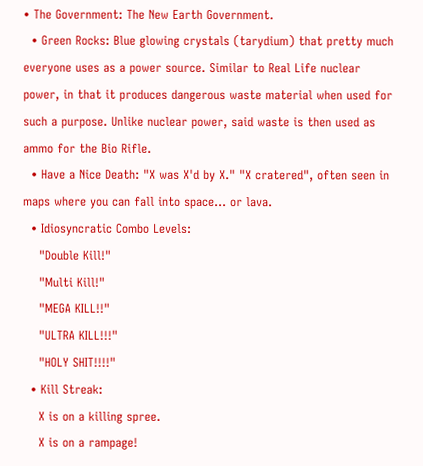• The Government: The New Earth Government.
  • Green Rocks: Blue glowing crystals (tarydium) that pretty much everyone uses as a power source. Similar to Real Life nuclear power, in that it produces dangerous waste material when used for such a purpose. Unlike nuclear power, said waste is then used as ammo for the Bio Rifle.
  • Have a Nice Death: "X was X'd by X." "X cratered", often seen in maps where you can fall into space... or lava.
  • Idiosyncratic Combo Levels:
    "Double Kill!"
    "Multi Kill!"
    "MEGA KILL!!"
    "ULTRA KILL!!!"
    "HOLY SHIT!!!!"
  • Kill Streak:
    X is on a killing spree.
    X is on a rampage!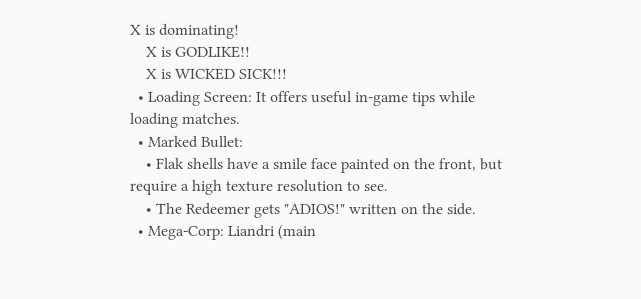X is dominating!
    X is GODLIKE!!
    X is WICKED SICK!!!
  • Loading Screen: It offers useful in-game tips while loading matches.
  • Marked Bullet:
    • Flak shells have a smile face painted on the front, but require a high texture resolution to see.
    • The Redeemer gets "ADIOS!" written on the side.
  • Mega-Corp: Liandri (main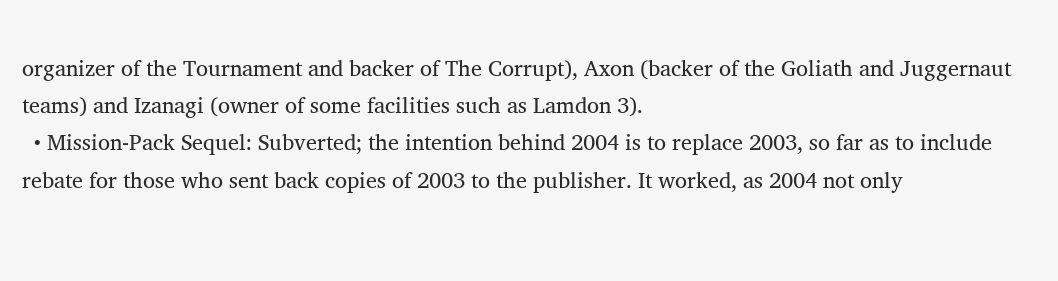organizer of the Tournament and backer of The Corrupt), Axon (backer of the Goliath and Juggernaut teams) and Izanagi (owner of some facilities such as Lamdon 3).
  • Mission-Pack Sequel: Subverted; the intention behind 2004 is to replace 2003, so far as to include rebate for those who sent back copies of 2003 to the publisher. It worked, as 2004 not only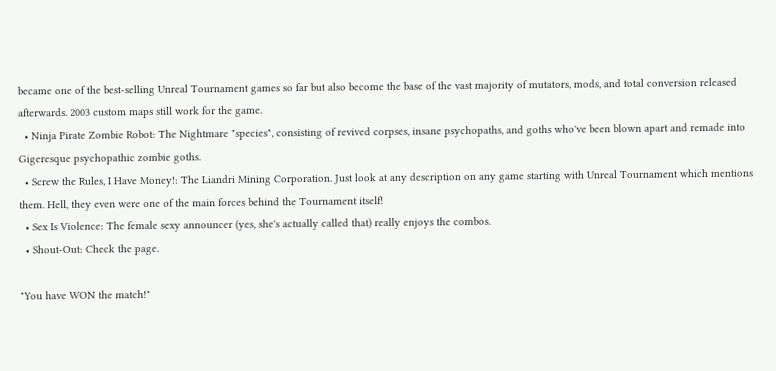became one of the best-selling Unreal Tournament games so far but also become the base of the vast majority of mutators, mods, and total conversion released afterwards. 2003 custom maps still work for the game.
  • Ninja Pirate Zombie Robot: The Nightmare "species", consisting of revived corpses, insane psychopaths, and goths who've been blown apart and remade into Gigeresque psychopathic zombie goths.
  • Screw the Rules, I Have Money!: The Liandri Mining Corporation. Just look at any description on any game starting with Unreal Tournament which mentions them. Hell, they even were one of the main forces behind the Tournament itself!
  • Sex Is Violence: The female sexy announcer (yes, she's actually called that) really enjoys the combos.
  • Shout-Out: Check the page.

"You have WON the match!"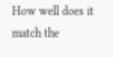How well does it match the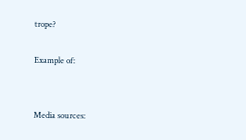trope?

Example of:


Media sources: